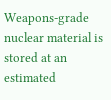Weapons-grade nuclear material is stored at an estimated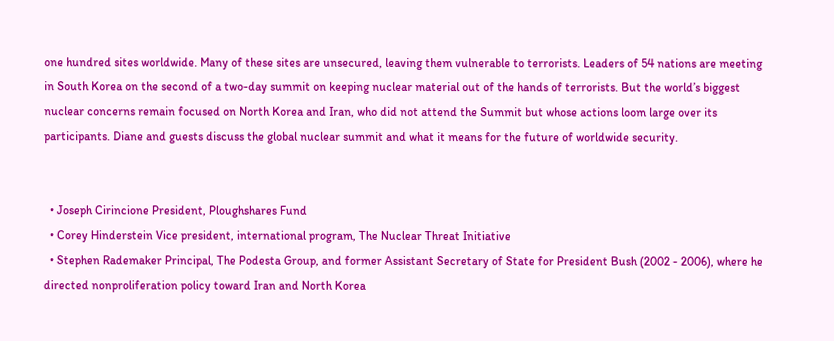one hundred sites worldwide. Many of these sites are unsecured, leaving them vulnerable to terrorists. Leaders of 54 nations are meeting in South Korea on the second of a two-day summit on keeping nuclear material out of the hands of terrorists. But the world’s biggest nuclear concerns remain focused on North Korea and Iran, who did not attend the Summit but whose actions loom large over its participants. Diane and guests discuss the global nuclear summit and what it means for the future of worldwide security.


  • Joseph Cirincione President, Ploughshares Fund
  • Corey Hinderstein Vice president, international program, The Nuclear Threat Initiative
  • Stephen Rademaker Principal, The Podesta Group, and former Assistant Secretary of State for President Bush (2002 - 2006), where he directed nonproliferation policy toward Iran and North Korea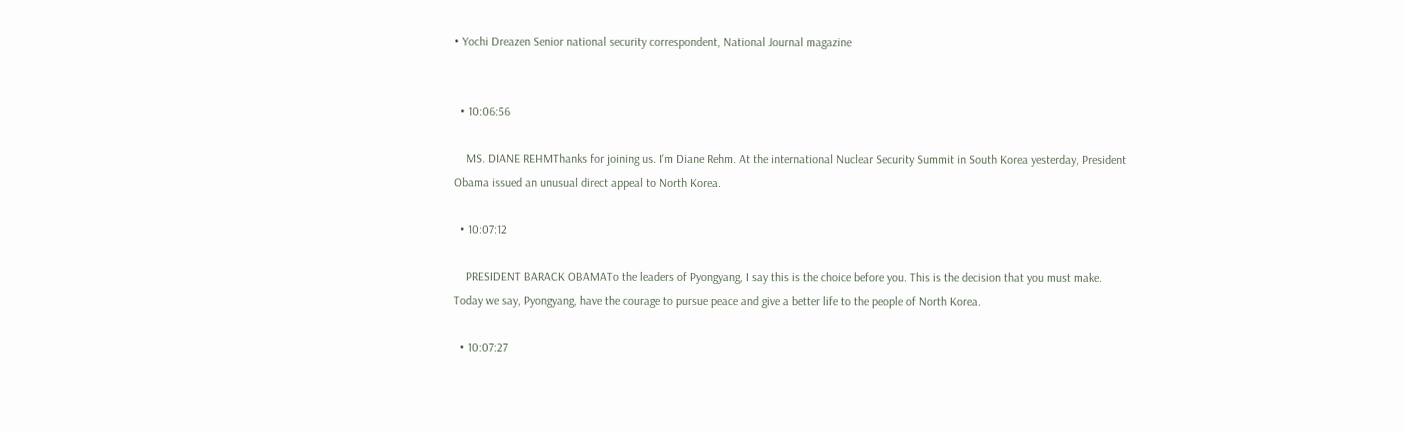• Yochi Dreazen Senior national security correspondent, National Journal magazine


  • 10:06:56

    MS. DIANE REHMThanks for joining us. I'm Diane Rehm. At the international Nuclear Security Summit in South Korea yesterday, President Obama issued an unusual direct appeal to North Korea.

  • 10:07:12

    PRESIDENT BARACK OBAMATo the leaders of Pyongyang, I say this is the choice before you. This is the decision that you must make. Today we say, Pyongyang, have the courage to pursue peace and give a better life to the people of North Korea.

  • 10:07:27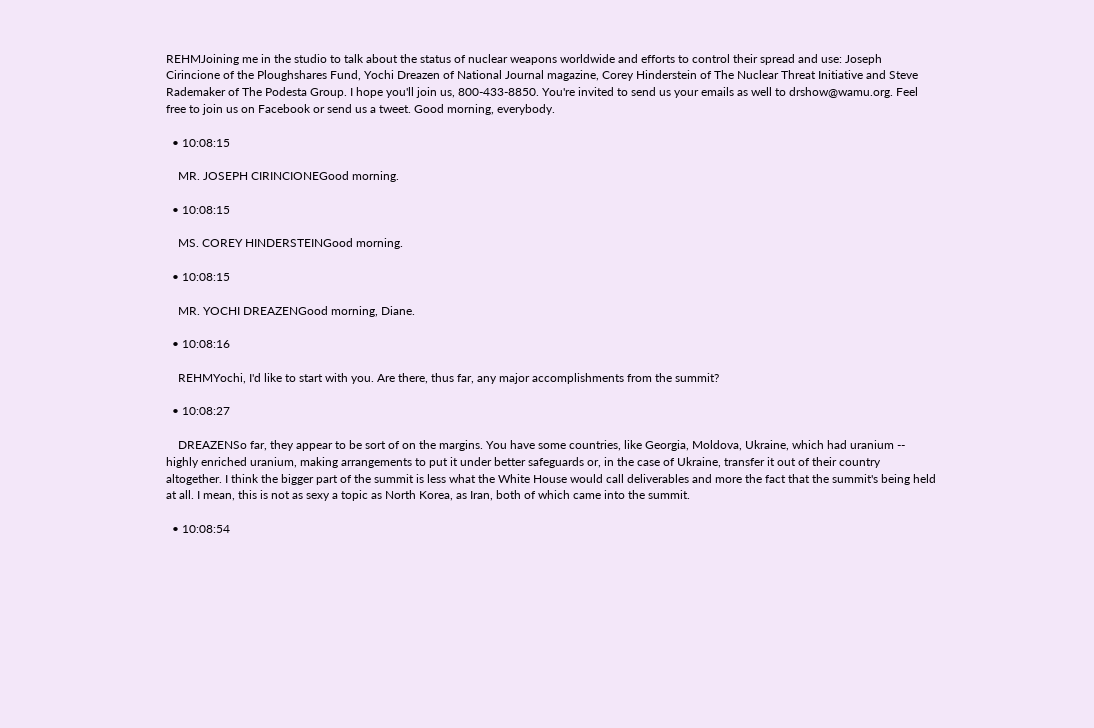REHMJoining me in the studio to talk about the status of nuclear weapons worldwide and efforts to control their spread and use: Joseph Cirincione of the Ploughshares Fund, Yochi Dreazen of National Journal magazine, Corey Hinderstein of The Nuclear Threat Initiative and Steve Rademaker of The Podesta Group. I hope you'll join us, 800-433-8850. You're invited to send us your emails as well to drshow@wamu.org. Feel free to join us on Facebook or send us a tweet. Good morning, everybody.

  • 10:08:15

    MR. JOSEPH CIRINCIONEGood morning.

  • 10:08:15

    MS. COREY HINDERSTEINGood morning.

  • 10:08:15

    MR. YOCHI DREAZENGood morning, Diane.

  • 10:08:16

    REHMYochi, I'd like to start with you. Are there, thus far, any major accomplishments from the summit?

  • 10:08:27

    DREAZENSo far, they appear to be sort of on the margins. You have some countries, like Georgia, Moldova, Ukraine, which had uranium -- highly enriched uranium, making arrangements to put it under better safeguards or, in the case of Ukraine, transfer it out of their country altogether. I think the bigger part of the summit is less what the White House would call deliverables and more the fact that the summit's being held at all. I mean, this is not as sexy a topic as North Korea, as Iran, both of which came into the summit.

  • 10:08:54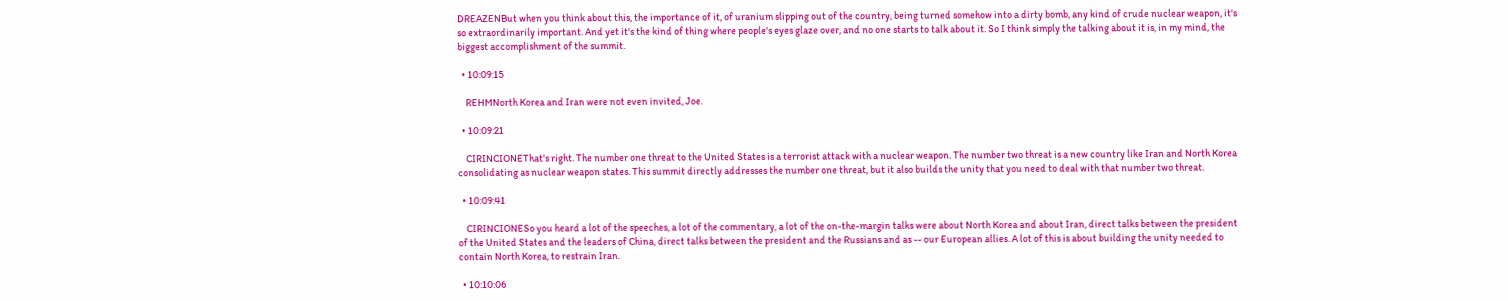DREAZENBut when you think about this, the importance of it, of uranium slipping out of the country, being turned somehow into a dirty bomb, any kind of crude nuclear weapon, it's so extraordinarily important. And yet it's the kind of thing where people's eyes glaze over, and no one starts to talk about it. So I think simply the talking about it is, in my mind, the biggest accomplishment of the summit.

  • 10:09:15

    REHMNorth Korea and Iran were not even invited, Joe.

  • 10:09:21

    CIRINCIONEThat's right. The number one threat to the United States is a terrorist attack with a nuclear weapon. The number two threat is a new country like Iran and North Korea consolidating as nuclear weapon states. This summit directly addresses the number one threat, but it also builds the unity that you need to deal with that number two threat.

  • 10:09:41

    CIRINCIONESo you heard a lot of the speeches, a lot of the commentary, a lot of the on-the-margin talks were about North Korea and about Iran, direct talks between the president of the United States and the leaders of China, direct talks between the president and the Russians and as -- our European allies. A lot of this is about building the unity needed to contain North Korea, to restrain Iran.

  • 10:10:06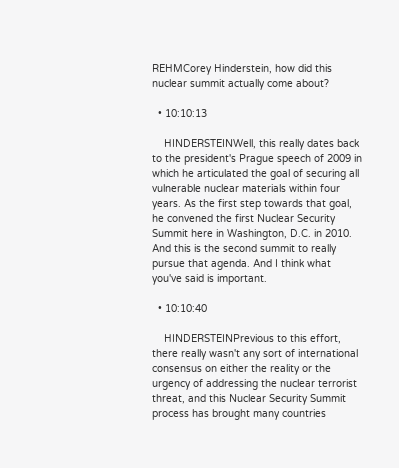REHMCorey Hinderstein, how did this nuclear summit actually come about?

  • 10:10:13

    HINDERSTEINWell, this really dates back to the president's Prague speech of 2009 in which he articulated the goal of securing all vulnerable nuclear materials within four years. As the first step towards that goal, he convened the first Nuclear Security Summit here in Washington, D.C. in 2010. And this is the second summit to really pursue that agenda. And I think what you've said is important.

  • 10:10:40

    HINDERSTEINPrevious to this effort, there really wasn't any sort of international consensus on either the reality or the urgency of addressing the nuclear terrorist threat, and this Nuclear Security Summit process has brought many countries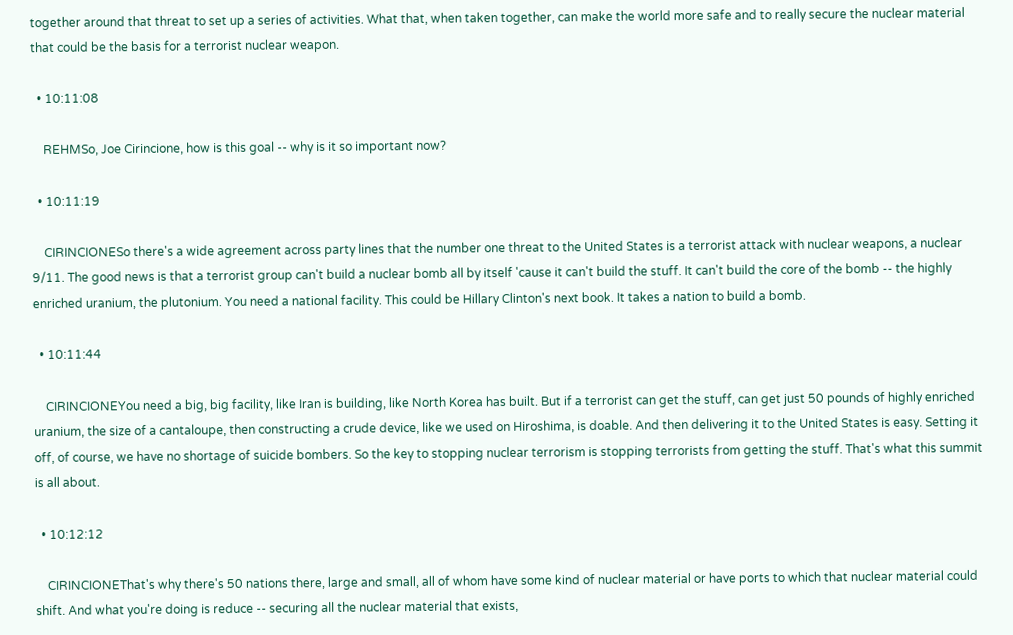together around that threat to set up a series of activities. What that, when taken together, can make the world more safe and to really secure the nuclear material that could be the basis for a terrorist nuclear weapon.

  • 10:11:08

    REHMSo, Joe Cirincione, how is this goal -- why is it so important now?

  • 10:11:19

    CIRINCIONESo there's a wide agreement across party lines that the number one threat to the United States is a terrorist attack with nuclear weapons, a nuclear 9/11. The good news is that a terrorist group can't build a nuclear bomb all by itself 'cause it can't build the stuff. It can't build the core of the bomb -- the highly enriched uranium, the plutonium. You need a national facility. This could be Hillary Clinton's next book. It takes a nation to build a bomb.

  • 10:11:44

    CIRINCIONEYou need a big, big facility, like Iran is building, like North Korea has built. But if a terrorist can get the stuff, can get just 50 pounds of highly enriched uranium, the size of a cantaloupe, then constructing a crude device, like we used on Hiroshima, is doable. And then delivering it to the United States is easy. Setting it off, of course, we have no shortage of suicide bombers. So the key to stopping nuclear terrorism is stopping terrorists from getting the stuff. That's what this summit is all about.

  • 10:12:12

    CIRINCIONEThat's why there's 50 nations there, large and small, all of whom have some kind of nuclear material or have ports to which that nuclear material could shift. And what you're doing is reduce -- securing all the nuclear material that exists,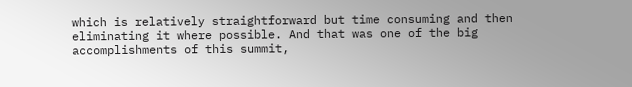which is relatively straightforward but time consuming and then eliminating it where possible. And that was one of the big accomplishments of this summit,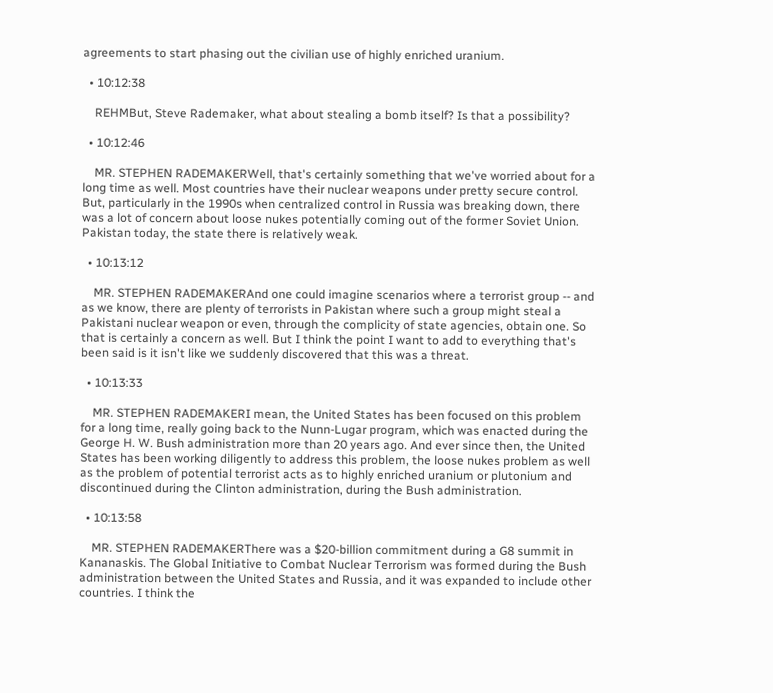agreements to start phasing out the civilian use of highly enriched uranium.

  • 10:12:38

    REHMBut, Steve Rademaker, what about stealing a bomb itself? Is that a possibility?

  • 10:12:46

    MR. STEPHEN RADEMAKERWell, that's certainly something that we've worried about for a long time as well. Most countries have their nuclear weapons under pretty secure control. But, particularly in the 1990s when centralized control in Russia was breaking down, there was a lot of concern about loose nukes potentially coming out of the former Soviet Union. Pakistan today, the state there is relatively weak.

  • 10:13:12

    MR. STEPHEN RADEMAKERAnd one could imagine scenarios where a terrorist group -- and as we know, there are plenty of terrorists in Pakistan where such a group might steal a Pakistani nuclear weapon or even, through the complicity of state agencies, obtain one. So that is certainly a concern as well. But I think the point I want to add to everything that's been said is it isn't like we suddenly discovered that this was a threat.

  • 10:13:33

    MR. STEPHEN RADEMAKERI mean, the United States has been focused on this problem for a long time, really going back to the Nunn-Lugar program, which was enacted during the George H. W. Bush administration more than 20 years ago. And ever since then, the United States has been working diligently to address this problem, the loose nukes problem as well as the problem of potential terrorist acts as to highly enriched uranium or plutonium and discontinued during the Clinton administration, during the Bush administration.

  • 10:13:58

    MR. STEPHEN RADEMAKERThere was a $20-billion commitment during a G8 summit in Kananaskis. The Global Initiative to Combat Nuclear Terrorism was formed during the Bush administration between the United States and Russia, and it was expanded to include other countries. I think the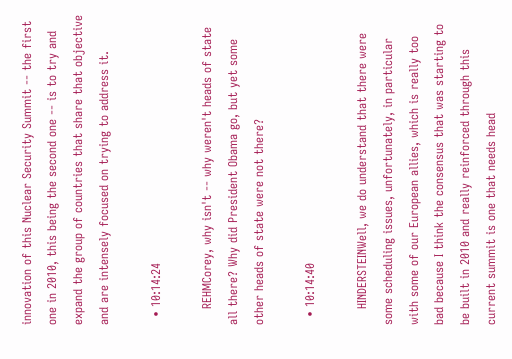innovation of this Nuclear Security Summit -- the first one in 2010, this being the second one -- is to try and expand the group of countries that share that objective and are intensely focused on trying to address it.

  • 10:14:24

    REHMCorey, why isn't -- why weren't heads of state all there? Why did President Obama go, but yet some other heads of state were not there?

  • 10:14:40

    HINDERSTEINWell, we do understand that there were some scheduling issues, unfortunately, in particular with some of our European allies, which is really too bad because I think the consensus that was starting to be built in 2010 and really reinforced through this current summit is one that needs head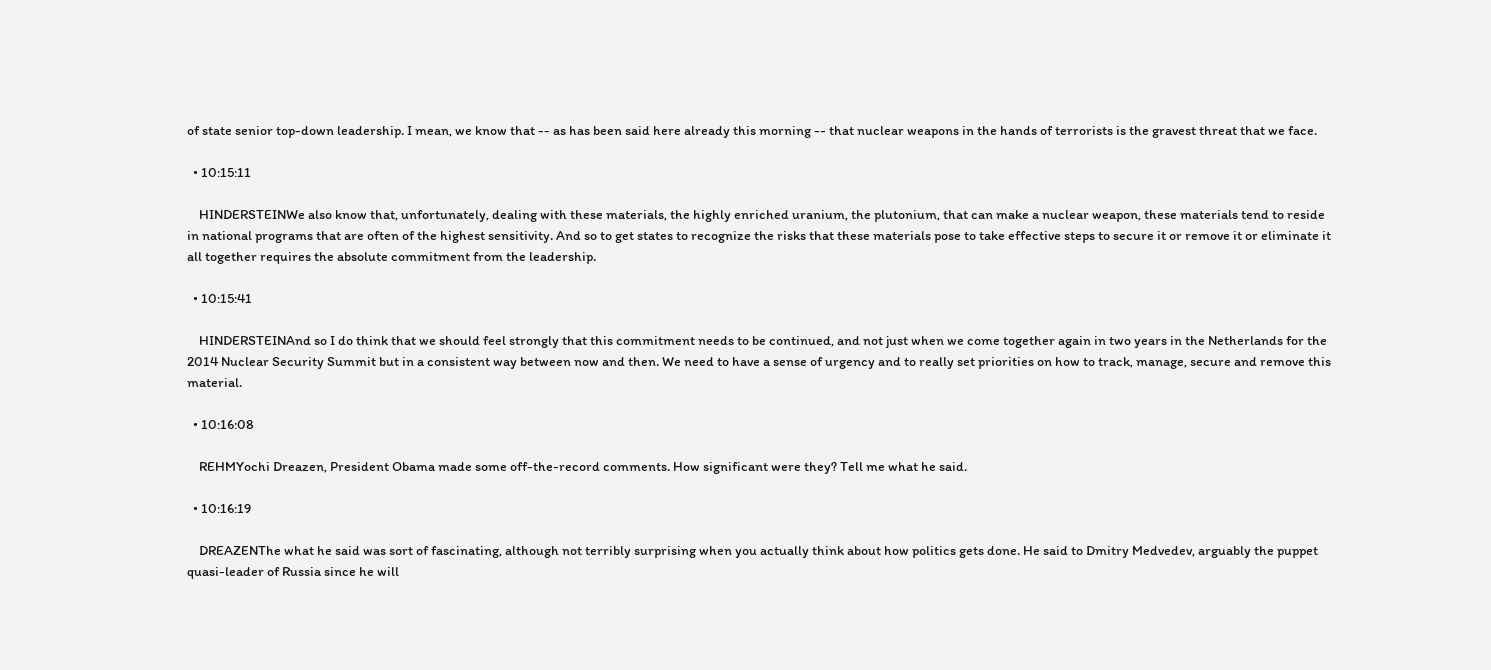of state senior top-down leadership. I mean, we know that -- as has been said here already this morning -- that nuclear weapons in the hands of terrorists is the gravest threat that we face.

  • 10:15:11

    HINDERSTEINWe also know that, unfortunately, dealing with these materials, the highly enriched uranium, the plutonium, that can make a nuclear weapon, these materials tend to reside in national programs that are often of the highest sensitivity. And so to get states to recognize the risks that these materials pose to take effective steps to secure it or remove it or eliminate it all together requires the absolute commitment from the leadership.

  • 10:15:41

    HINDERSTEINAnd so I do think that we should feel strongly that this commitment needs to be continued, and not just when we come together again in two years in the Netherlands for the 2014 Nuclear Security Summit but in a consistent way between now and then. We need to have a sense of urgency and to really set priorities on how to track, manage, secure and remove this material.

  • 10:16:08

    REHMYochi Dreazen, President Obama made some off-the-record comments. How significant were they? Tell me what he said.

  • 10:16:19

    DREAZENThe what he said was sort of fascinating, although not terribly surprising when you actually think about how politics gets done. He said to Dmitry Medvedev, arguably the puppet quasi-leader of Russia since he will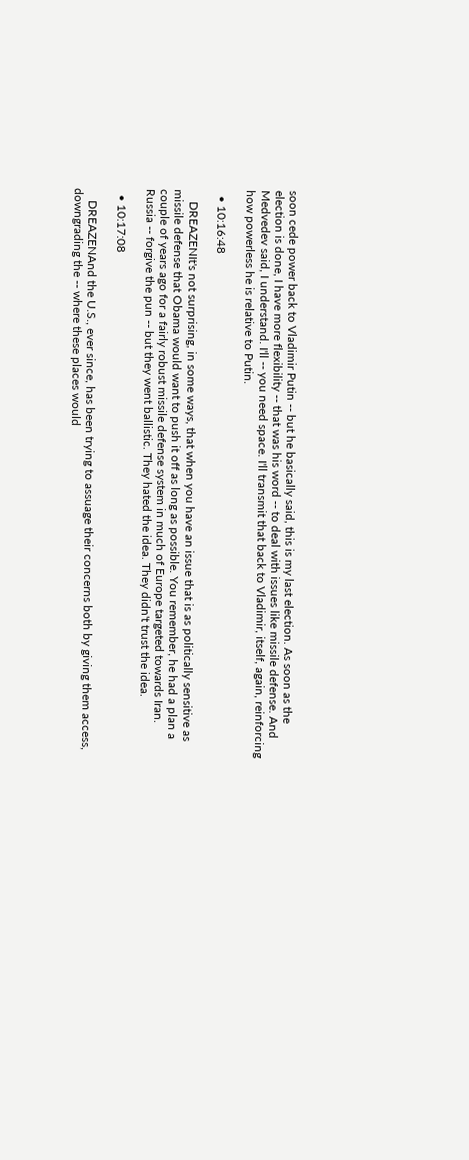soon cede power back to Vladimir Putin -- but he basically said, this is my last election. As soon as the election is done, I have more flexibility -- that was his word -- to deal with issues like missile defense. And Medvedev said, I understand. I'll -- you need space. I'll transmit that back to Vladimir, itself, again, reinforcing how powerless he is relative to Putin.

  • 10:16:48

    DREAZENIt's not surprising, in some ways, that when you have an issue that is as politically sensitive as missile defense that Obama would want to push it off as long as possible. You remember, he had a plan a couple of years ago for a fairly robust missile defense system in much of Europe targeted towards Iran. Russia -- forgive the pun -- but they went ballistic. They hated the idea. They didn't trust the idea.

  • 10:17:08

    DREAZENAnd the U.S., ever since, has been trying to assuage their concerns both by giving them access, downgrading the -- where these places would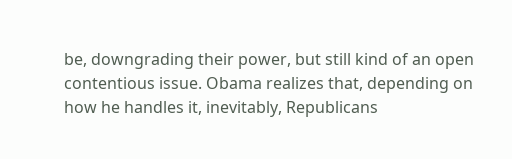be, downgrading their power, but still kind of an open contentious issue. Obama realizes that, depending on how he handles it, inevitably, Republicans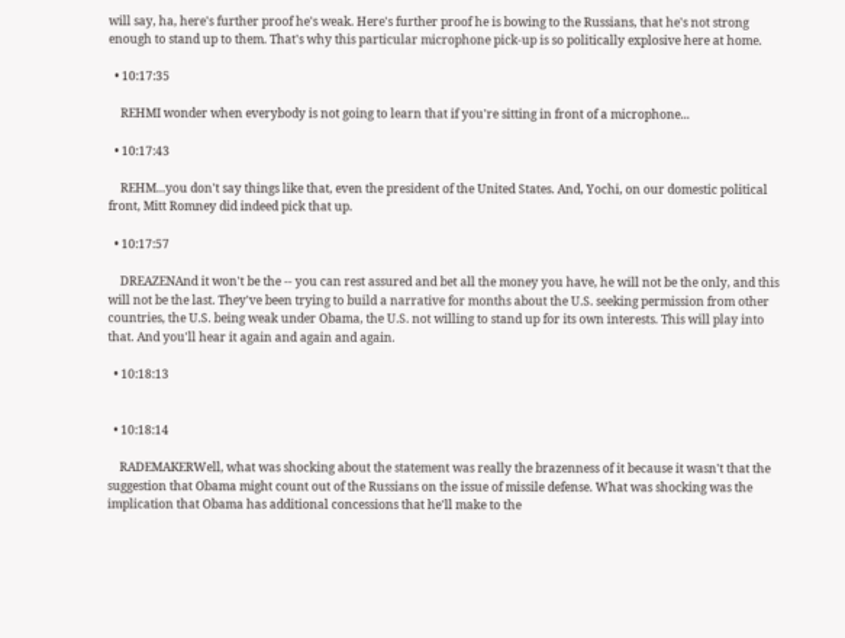will say, ha, here's further proof he's weak. Here's further proof he is bowing to the Russians, that he's not strong enough to stand up to them. That's why this particular microphone pick-up is so politically explosive here at home.

  • 10:17:35

    REHMI wonder when everybody is not going to learn that if you're sitting in front of a microphone...

  • 10:17:43

    REHM...you don't say things like that, even the president of the United States. And, Yochi, on our domestic political front, Mitt Romney did indeed pick that up.

  • 10:17:57

    DREAZENAnd it won't be the -- you can rest assured and bet all the money you have, he will not be the only, and this will not be the last. They've been trying to build a narrative for months about the U.S. seeking permission from other countries, the U.S. being weak under Obama, the U.S. not willing to stand up for its own interests. This will play into that. And you'll hear it again and again and again.

  • 10:18:13


  • 10:18:14

    RADEMAKERWell, what was shocking about the statement was really the brazenness of it because it wasn't that the suggestion that Obama might count out of the Russians on the issue of missile defense. What was shocking was the implication that Obama has additional concessions that he'll make to the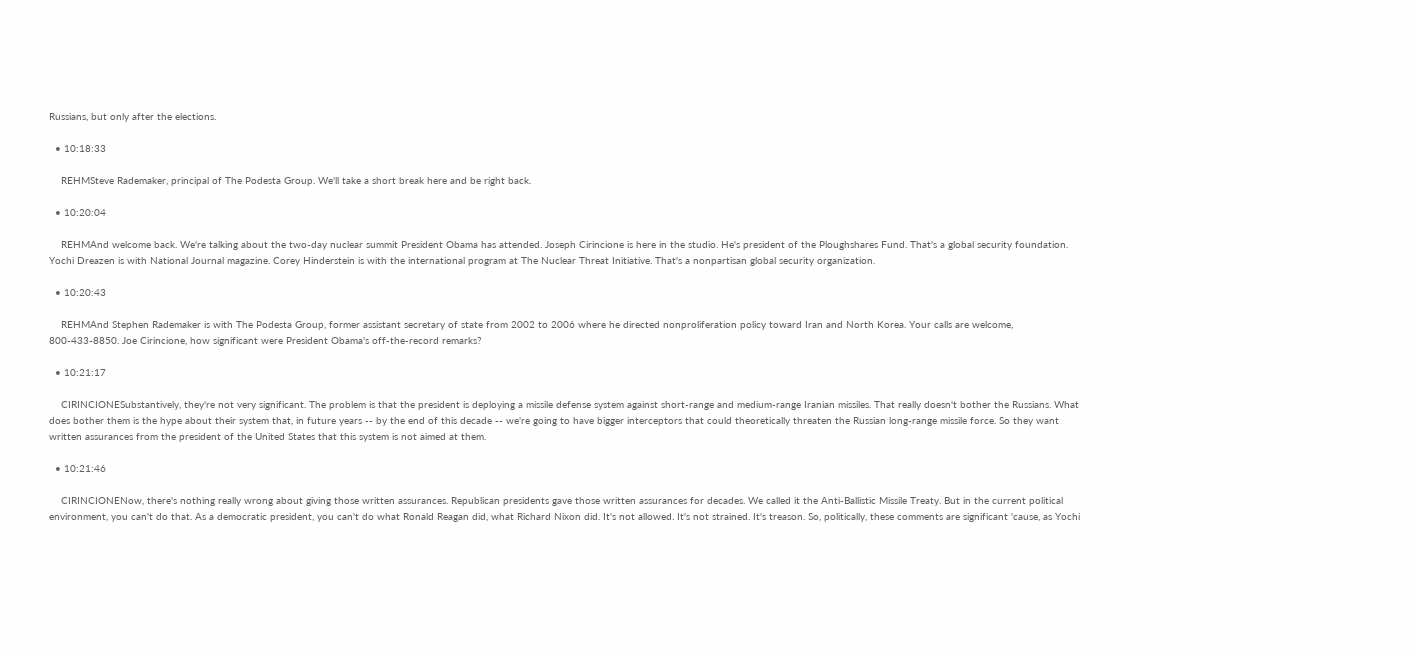Russians, but only after the elections.

  • 10:18:33

    REHMSteve Rademaker, principal of The Podesta Group. We'll take a short break here and be right back.

  • 10:20:04

    REHMAnd welcome back. We're talking about the two-day nuclear summit President Obama has attended. Joseph Cirincione is here in the studio. He's president of the Ploughshares Fund. That's a global security foundation. Yochi Dreazen is with National Journal magazine. Corey Hinderstein is with the international program at The Nuclear Threat Initiative. That's a nonpartisan global security organization.

  • 10:20:43

    REHMAnd Stephen Rademaker is with The Podesta Group, former assistant secretary of state from 2002 to 2006 where he directed nonproliferation policy toward Iran and North Korea. Your calls are welcome, 800-433-8850. Joe Cirincione, how significant were President Obama's off-the-record remarks?

  • 10:21:17

    CIRINCIONESubstantively, they're not very significant. The problem is that the president is deploying a missile defense system against short-range and medium-range Iranian missiles. That really doesn't bother the Russians. What does bother them is the hype about their system that, in future years -- by the end of this decade -- we're going to have bigger interceptors that could theoretically threaten the Russian long-range missile force. So they want written assurances from the president of the United States that this system is not aimed at them.

  • 10:21:46

    CIRINCIONENow, there's nothing really wrong about giving those written assurances. Republican presidents gave those written assurances for decades. We called it the Anti-Ballistic Missile Treaty. But in the current political environment, you can't do that. As a democratic president, you can't do what Ronald Reagan did, what Richard Nixon did. It's not allowed. It's not strained. It's treason. So, politically, these comments are significant 'cause, as Yochi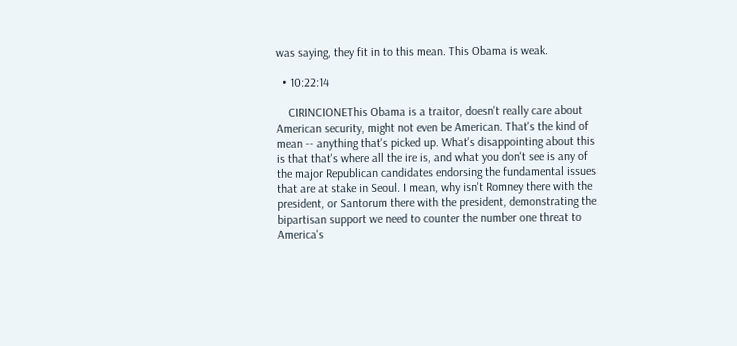was saying, they fit in to this mean. This Obama is weak.

  • 10:22:14

    CIRINCIONEThis Obama is a traitor, doesn't really care about American security, might not even be American. That's the kind of mean -- anything that's picked up. What's disappointing about this is that that's where all the ire is, and what you don't see is any of the major Republican candidates endorsing the fundamental issues that are at stake in Seoul. I mean, why isn't Romney there with the president, or Santorum there with the president, demonstrating the bipartisan support we need to counter the number one threat to America's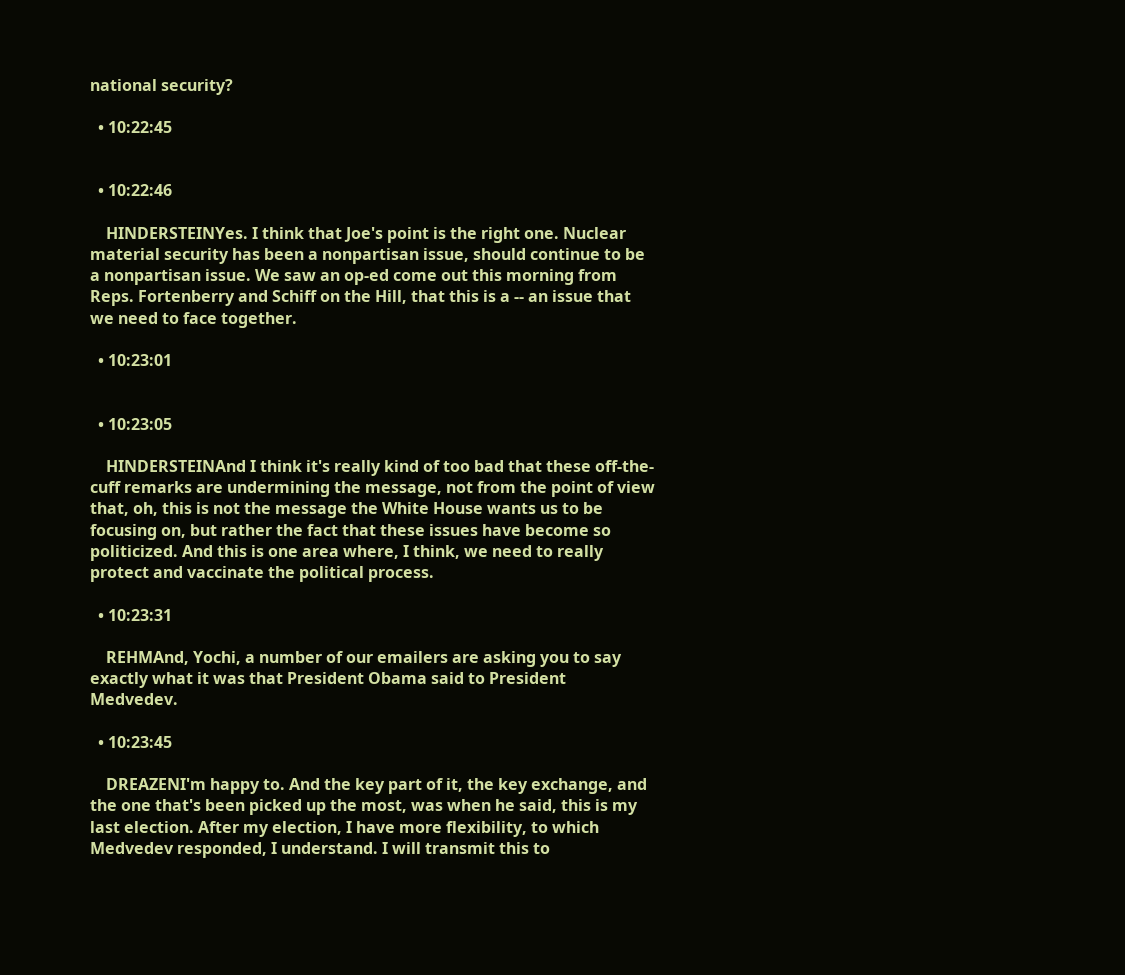national security?

  • 10:22:45


  • 10:22:46

    HINDERSTEINYes. I think that Joe's point is the right one. Nuclear material security has been a nonpartisan issue, should continue to be a nonpartisan issue. We saw an op-ed come out this morning from Reps. Fortenberry and Schiff on the Hill, that this is a -- an issue that we need to face together.

  • 10:23:01


  • 10:23:05

    HINDERSTEINAnd I think it's really kind of too bad that these off-the-cuff remarks are undermining the message, not from the point of view that, oh, this is not the message the White House wants us to be focusing on, but rather the fact that these issues have become so politicized. And this is one area where, I think, we need to really protect and vaccinate the political process.

  • 10:23:31

    REHMAnd, Yochi, a number of our emailers are asking you to say exactly what it was that President Obama said to President Medvedev.

  • 10:23:45

    DREAZENI'm happy to. And the key part of it, the key exchange, and the one that's been picked up the most, was when he said, this is my last election. After my election, I have more flexibility, to which Medvedev responded, I understand. I will transmit this to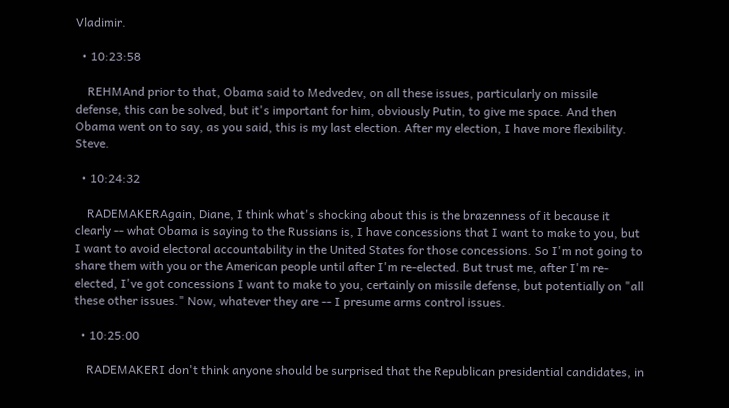Vladimir.

  • 10:23:58

    REHMAnd prior to that, Obama said to Medvedev, on all these issues, particularly on missile defense, this can be solved, but it's important for him, obviously Putin, to give me space. And then Obama went on to say, as you said, this is my last election. After my election, I have more flexibility. Steve.

  • 10:24:32

    RADEMAKERAgain, Diane, I think what's shocking about this is the brazenness of it because it clearly -- what Obama is saying to the Russians is, I have concessions that I want to make to you, but I want to avoid electoral accountability in the United States for those concessions. So I'm not going to share them with you or the American people until after I'm re-elected. But trust me, after I'm re-elected, I've got concessions I want to make to you, certainly on missile defense, but potentially on "all these other issues." Now, whatever they are -- I presume arms control issues.

  • 10:25:00

    RADEMAKERI don't think anyone should be surprised that the Republican presidential candidates, in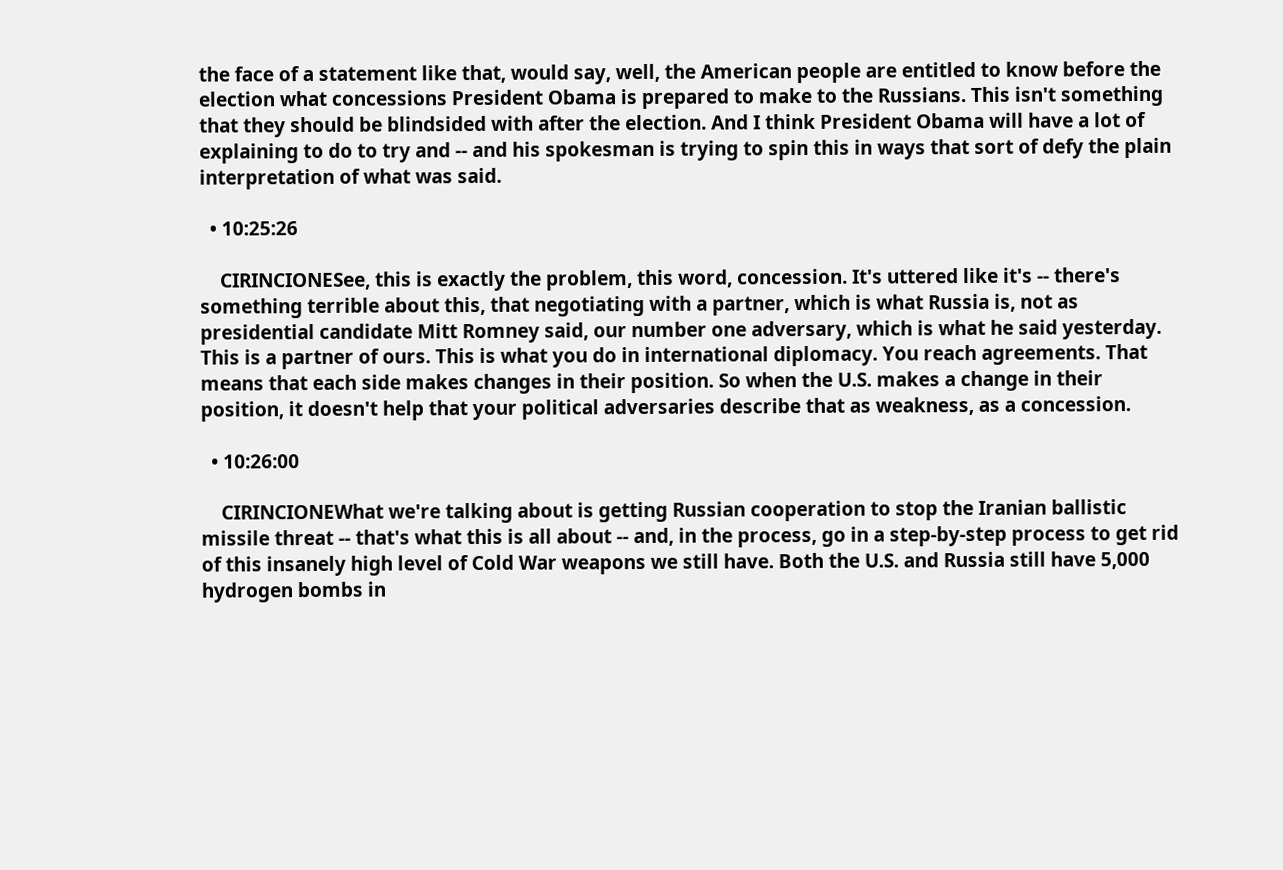the face of a statement like that, would say, well, the American people are entitled to know before the election what concessions President Obama is prepared to make to the Russians. This isn't something that they should be blindsided with after the election. And I think President Obama will have a lot of explaining to do to try and -- and his spokesman is trying to spin this in ways that sort of defy the plain interpretation of what was said.

  • 10:25:26

    CIRINCIONESee, this is exactly the problem, this word, concession. It's uttered like it's -- there's something terrible about this, that negotiating with a partner, which is what Russia is, not as presidential candidate Mitt Romney said, our number one adversary, which is what he said yesterday. This is a partner of ours. This is what you do in international diplomacy. You reach agreements. That means that each side makes changes in their position. So when the U.S. makes a change in their position, it doesn't help that your political adversaries describe that as weakness, as a concession.

  • 10:26:00

    CIRINCIONEWhat we're talking about is getting Russian cooperation to stop the Iranian ballistic missile threat -- that's what this is all about -- and, in the process, go in a step-by-step process to get rid of this insanely high level of Cold War weapons we still have. Both the U.S. and Russia still have 5,000 hydrogen bombs in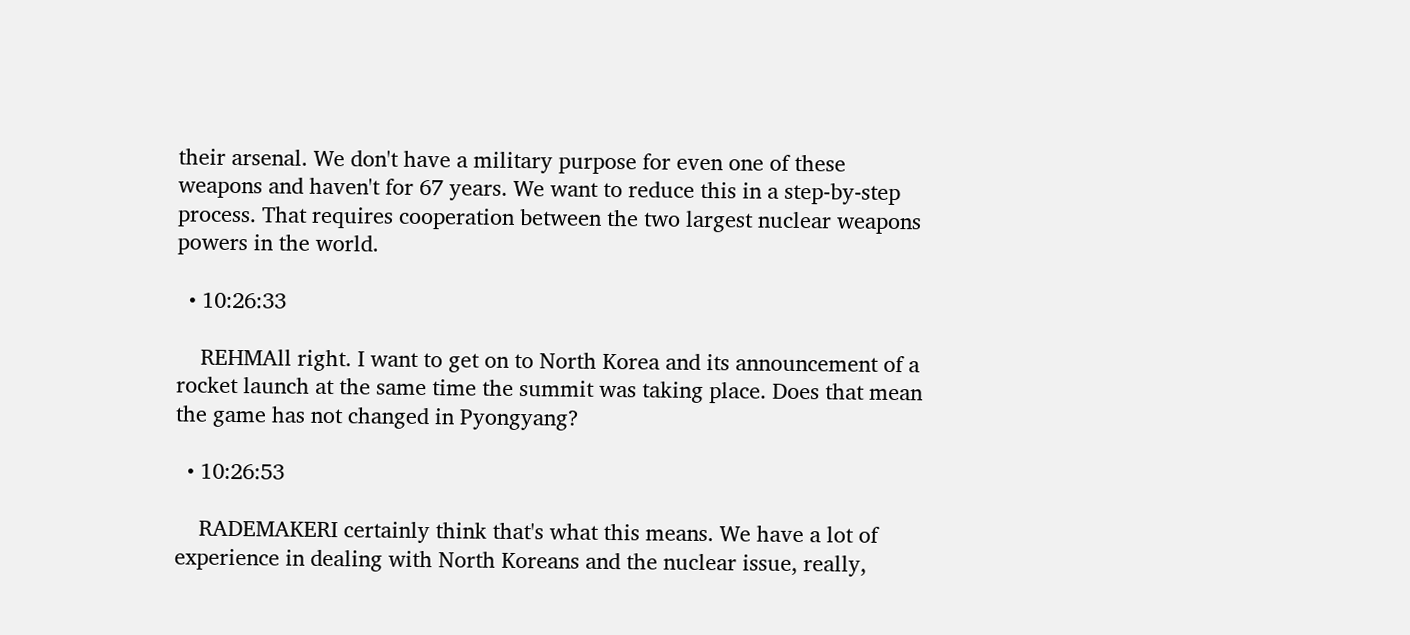their arsenal. We don't have a military purpose for even one of these weapons and haven't for 67 years. We want to reduce this in a step-by-step process. That requires cooperation between the two largest nuclear weapons powers in the world.

  • 10:26:33

    REHMAll right. I want to get on to North Korea and its announcement of a rocket launch at the same time the summit was taking place. Does that mean the game has not changed in Pyongyang?

  • 10:26:53

    RADEMAKERI certainly think that's what this means. We have a lot of experience in dealing with North Koreans and the nuclear issue, really,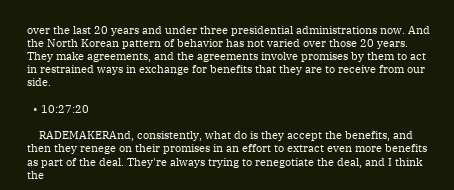over the last 20 years and under three presidential administrations now. And the North Korean pattern of behavior has not varied over those 20 years. They make agreements, and the agreements involve promises by them to act in restrained ways in exchange for benefits that they are to receive from our side.

  • 10:27:20

    RADEMAKERAnd, consistently, what do is they accept the benefits, and then they renege on their promises in an effort to extract even more benefits as part of the deal. They're always trying to renegotiate the deal, and I think the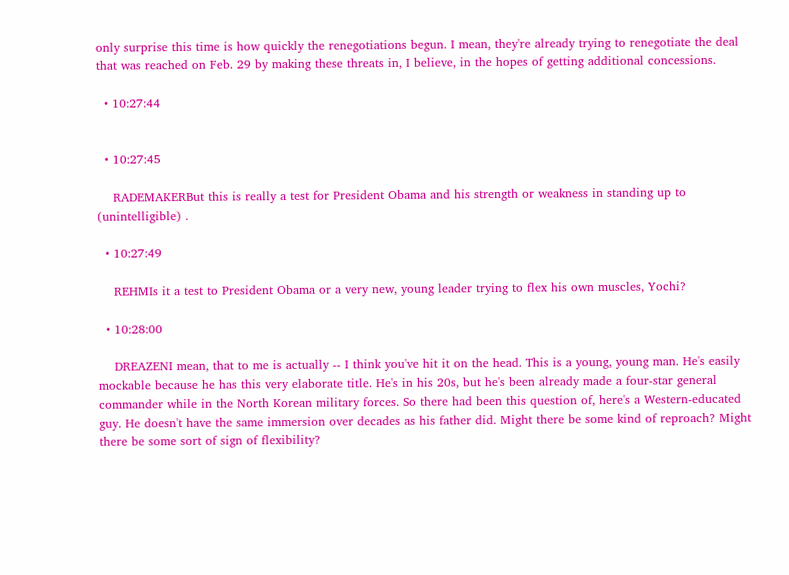only surprise this time is how quickly the renegotiations begun. I mean, they're already trying to renegotiate the deal that was reached on Feb. 29 by making these threats in, I believe, in the hopes of getting additional concessions.

  • 10:27:44


  • 10:27:45

    RADEMAKERBut this is really a test for President Obama and his strength or weakness in standing up to (unintelligible) .

  • 10:27:49

    REHMIs it a test to President Obama or a very new, young leader trying to flex his own muscles, Yochi?

  • 10:28:00

    DREAZENI mean, that to me is actually -- I think you've hit it on the head. This is a young, young man. He's easily mockable because he has this very elaborate title. He's in his 20s, but he's been already made a four-star general commander while in the North Korean military forces. So there had been this question of, here's a Western-educated guy. He doesn't have the same immersion over decades as his father did. Might there be some kind of reproach? Might there be some sort of sign of flexibility?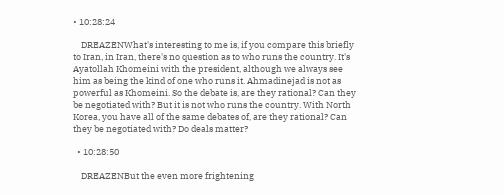• 10:28:24

    DREAZENWhat's interesting to me is, if you compare this briefly to Iran, in Iran, there's no question as to who runs the country. It's Ayatollah Khomeini with the president, although we always see him as being the kind of one who runs it. Ahmadinejad is not as powerful as Khomeini. So the debate is, are they rational? Can they be negotiated with? But it is not who runs the country. With North Korea, you have all of the same debates of, are they rational? Can they be negotiated with? Do deals matter?

  • 10:28:50

    DREAZENBut the even more frightening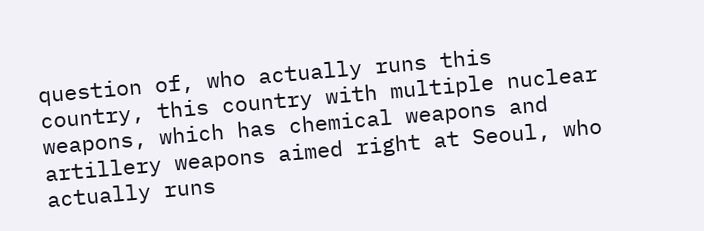question of, who actually runs this country, this country with multiple nuclear weapons, which has chemical weapons and artillery weapons aimed right at Seoul, who actually runs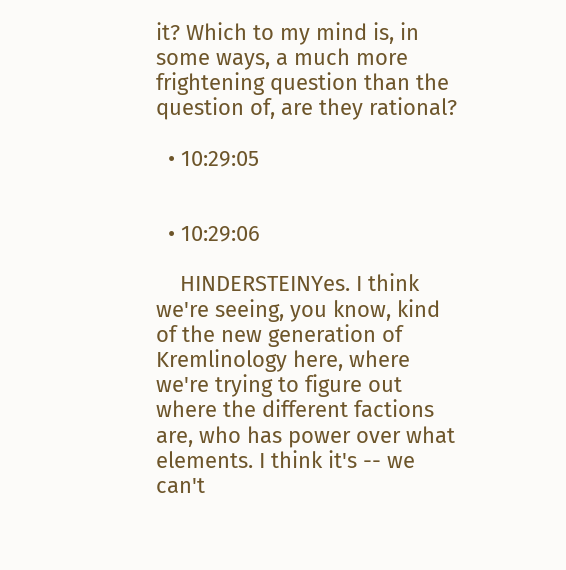it? Which to my mind is, in some ways, a much more frightening question than the question of, are they rational?

  • 10:29:05


  • 10:29:06

    HINDERSTEINYes. I think we're seeing, you know, kind of the new generation of Kremlinology here, where we're trying to figure out where the different factions are, who has power over what elements. I think it's -- we can't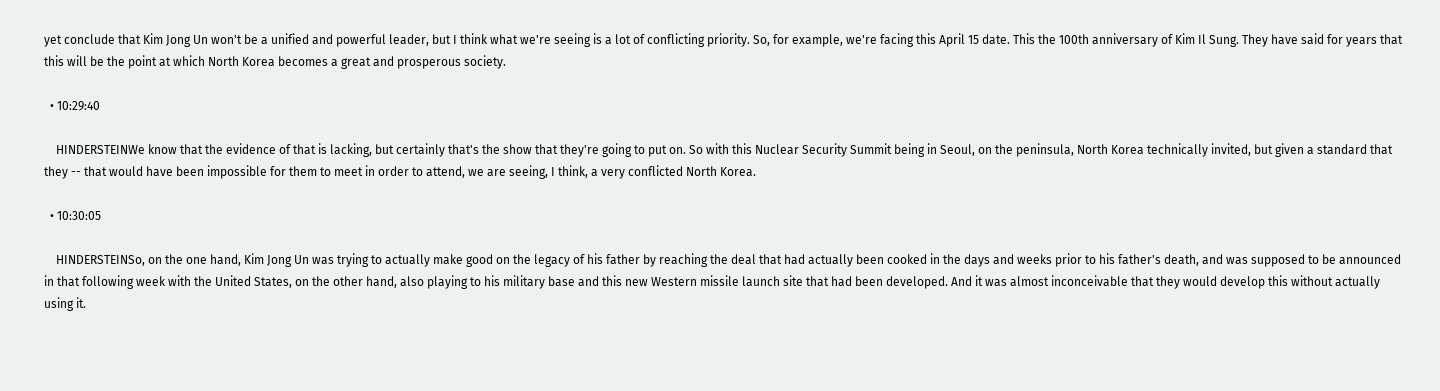yet conclude that Kim Jong Un won't be a unified and powerful leader, but I think what we're seeing is a lot of conflicting priority. So, for example, we're facing this April 15 date. This the 100th anniversary of Kim Il Sung. They have said for years that this will be the point at which North Korea becomes a great and prosperous society.

  • 10:29:40

    HINDERSTEINWe know that the evidence of that is lacking, but certainly that's the show that they're going to put on. So with this Nuclear Security Summit being in Seoul, on the peninsula, North Korea technically invited, but given a standard that they -- that would have been impossible for them to meet in order to attend, we are seeing, I think, a very conflicted North Korea.

  • 10:30:05

    HINDERSTEINSo, on the one hand, Kim Jong Un was trying to actually make good on the legacy of his father by reaching the deal that had actually been cooked in the days and weeks prior to his father's death, and was supposed to be announced in that following week with the United States, on the other hand, also playing to his military base and this new Western missile launch site that had been developed. And it was almost inconceivable that they would develop this without actually using it.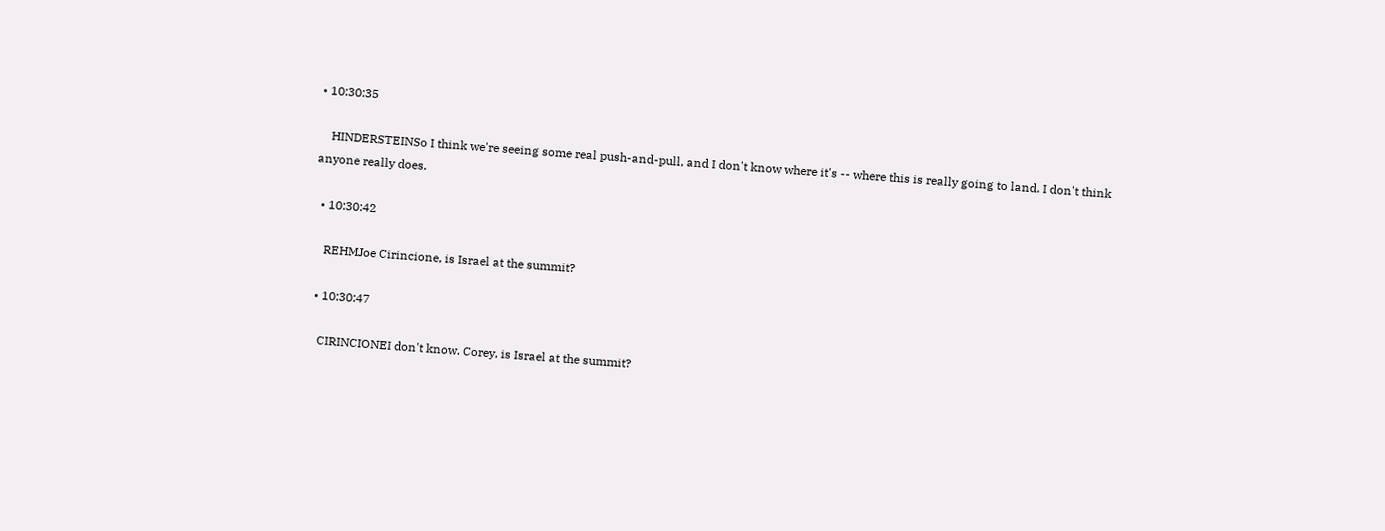• 10:30:35

    HINDERSTEINSo I think we're seeing some real push-and-pull, and I don't know where it's -- where this is really going to land. I don't think anyone really does.

  • 10:30:42

    REHMJoe Cirincione, is Israel at the summit?

  • 10:30:47

    CIRINCIONEI don't know. Corey, is Israel at the summit?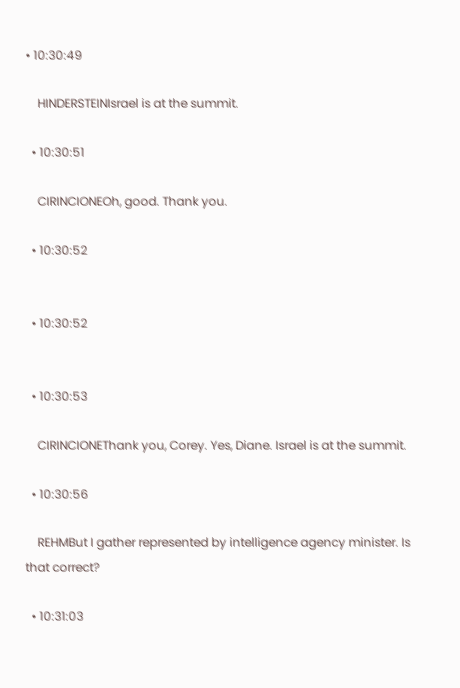• 10:30:49

    HINDERSTEINIsrael is at the summit.

  • 10:30:51

    CIRINCIONEOh, good. Thank you.

  • 10:30:52


  • 10:30:52


  • 10:30:53

    CIRINCIONEThank you, Corey. Yes, Diane. Israel is at the summit.

  • 10:30:56

    REHMBut I gather represented by intelligence agency minister. Is that correct?

  • 10:31:03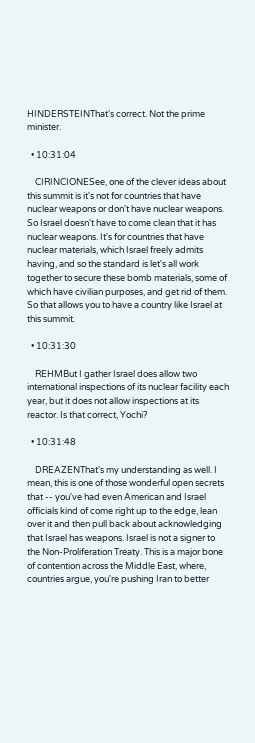HINDERSTEINThat's correct. Not the prime minister.

  • 10:31:04

    CIRINCIONESee, one of the clever ideas about this summit is it's not for countries that have nuclear weapons or don't have nuclear weapons. So Israel doesn't have to come clean that it has nuclear weapons. It's for countries that have nuclear materials, which Israel freely admits having, and so the standard is let's all work together to secure these bomb materials, some of which have civilian purposes, and get rid of them. So that allows you to have a country like Israel at this summit.

  • 10:31:30

    REHMBut I gather Israel does allow two international inspections of its nuclear facility each year, but it does not allow inspections at its reactor. Is that correct, Yochi?

  • 10:31:48

    DREAZENThat's my understanding as well. I mean, this is one of those wonderful open secrets that -- you've had even American and Israel officials kind of come right up to the edge, lean over it and then pull back about acknowledging that Israel has weapons. Israel is not a signer to the Non-Proliferation Treaty. This is a major bone of contention across the Middle East, where, countries argue, you're pushing Iran to better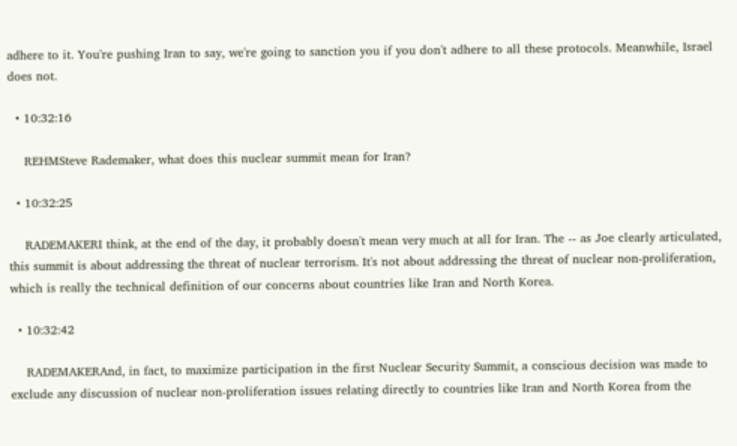adhere to it. You're pushing Iran to say, we're going to sanction you if you don't adhere to all these protocols. Meanwhile, Israel does not.

  • 10:32:16

    REHMSteve Rademaker, what does this nuclear summit mean for Iran?

  • 10:32:25

    RADEMAKERI think, at the end of the day, it probably doesn't mean very much at all for Iran. The -- as Joe clearly articulated, this summit is about addressing the threat of nuclear terrorism. It's not about addressing the threat of nuclear non-proliferation, which is really the technical definition of our concerns about countries like Iran and North Korea.

  • 10:32:42

    RADEMAKERAnd, in fact, to maximize participation in the first Nuclear Security Summit, a conscious decision was made to exclude any discussion of nuclear non-proliferation issues relating directly to countries like Iran and North Korea from the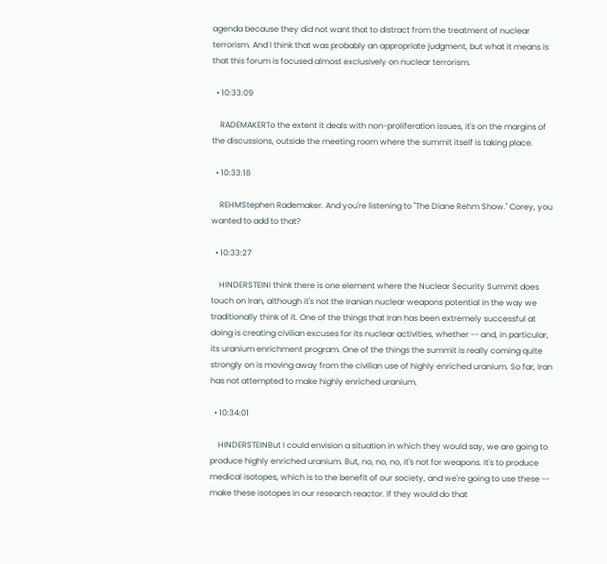agenda because they did not want that to distract from the treatment of nuclear terrorism. And I think that was probably an appropriate judgment, but what it means is that this forum is focused almost exclusively on nuclear terrorism.

  • 10:33:09

    RADEMAKERTo the extent it deals with non-proliferation issues, it's on the margins of the discussions, outside the meeting room where the summit itself is taking place.

  • 10:33:18

    REHMStephen Rademaker. And you're listening to "The Diane Rehm Show." Corey, you wanted to add to that?

  • 10:33:27

    HINDERSTEINI think there is one element where the Nuclear Security Summit does touch on Iran, although it's not the Iranian nuclear weapons potential in the way we traditionally think of it. One of the things that Iran has been extremely successful at doing is creating civilian excuses for its nuclear activities, whether -- and, in particular, its uranium enrichment program. One of the things the summit is really coming quite strongly on is moving away from the civilian use of highly enriched uranium. So far, Iran has not attempted to make highly enriched uranium.

  • 10:34:01

    HINDERSTEINBut I could envision a situation in which they would say, we are going to produce highly enriched uranium. But, no, no, no, it's not for weapons. It's to produce medical isotopes, which is to the benefit of our society, and we're going to use these -- make these isotopes in our research reactor. If they would do that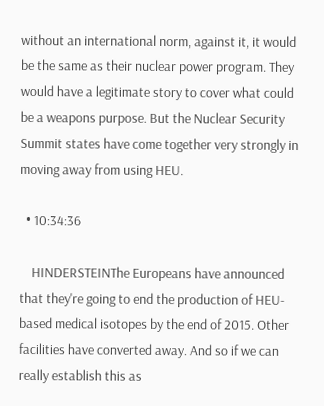without an international norm, against it, it would be the same as their nuclear power program. They would have a legitimate story to cover what could be a weapons purpose. But the Nuclear Security Summit states have come together very strongly in moving away from using HEU.

  • 10:34:36

    HINDERSTEINThe Europeans have announced that they're going to end the production of HEU-based medical isotopes by the end of 2015. Other facilities have converted away. And so if we can really establish this as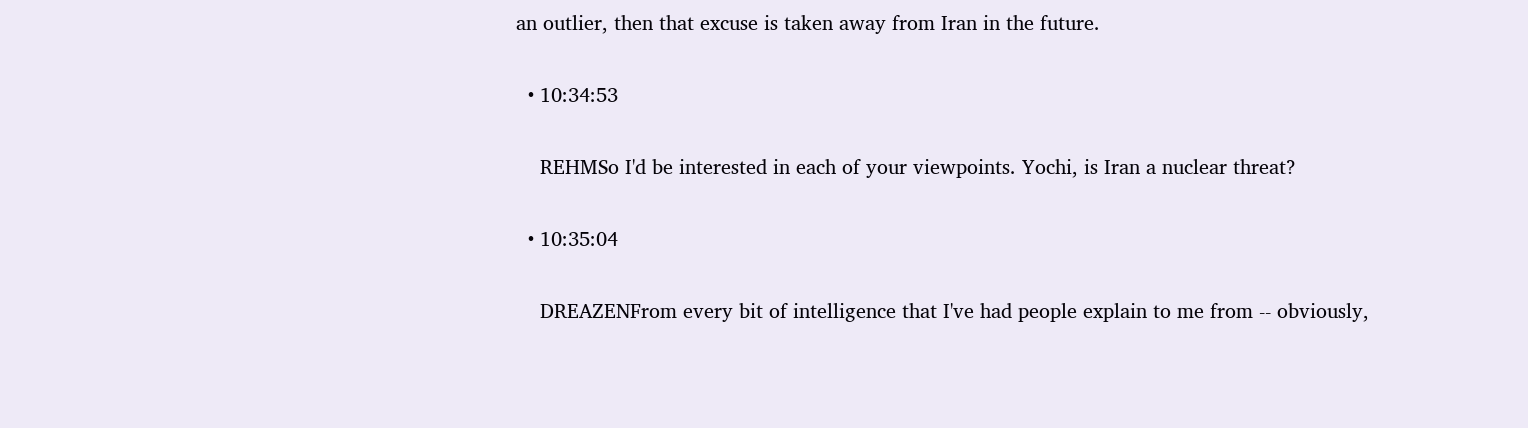an outlier, then that excuse is taken away from Iran in the future.

  • 10:34:53

    REHMSo I'd be interested in each of your viewpoints. Yochi, is Iran a nuclear threat?

  • 10:35:04

    DREAZENFrom every bit of intelligence that I've had people explain to me from -- obviously,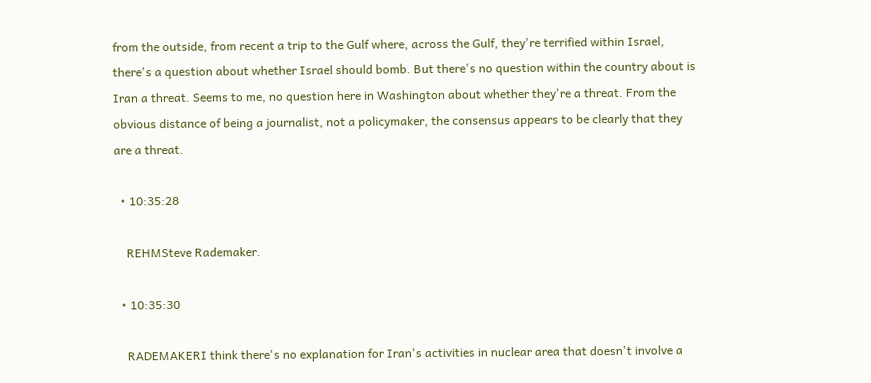from the outside, from recent a trip to the Gulf where, across the Gulf, they're terrified within Israel, there's a question about whether Israel should bomb. But there's no question within the country about is Iran a threat. Seems to me, no question here in Washington about whether they're a threat. From the obvious distance of being a journalist, not a policymaker, the consensus appears to be clearly that they are a threat.

  • 10:35:28

    REHMSteve Rademaker.

  • 10:35:30

    RADEMAKERI think there's no explanation for Iran's activities in nuclear area that doesn't involve a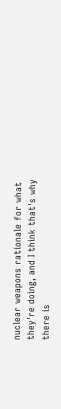nuclear weapons rationale for what they're doing, and I think that's why there is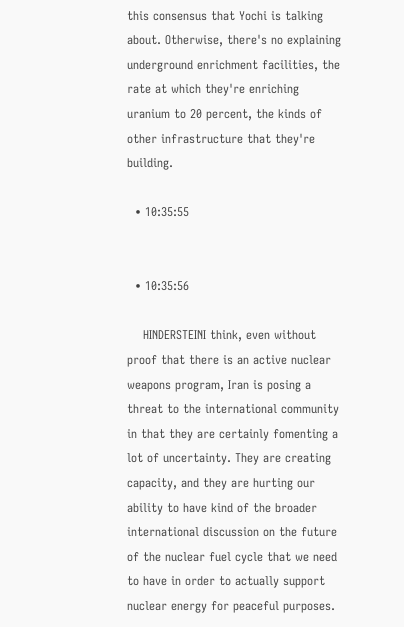this consensus that Yochi is talking about. Otherwise, there's no explaining underground enrichment facilities, the rate at which they're enriching uranium to 20 percent, the kinds of other infrastructure that they're building.

  • 10:35:55


  • 10:35:56

    HINDERSTEINI think, even without proof that there is an active nuclear weapons program, Iran is posing a threat to the international community in that they are certainly fomenting a lot of uncertainty. They are creating capacity, and they are hurting our ability to have kind of the broader international discussion on the future of the nuclear fuel cycle that we need to have in order to actually support nuclear energy for peaceful purposes.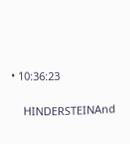• 10:36:23

    HINDERSTEINAnd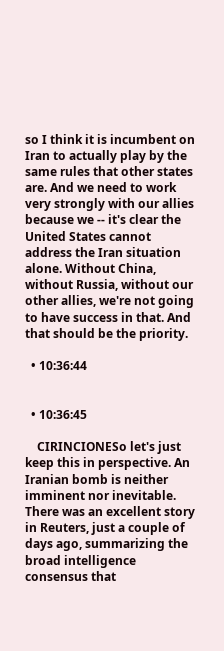so I think it is incumbent on Iran to actually play by the same rules that other states are. And we need to work very strongly with our allies because we -- it's clear the United States cannot address the Iran situation alone. Without China, without Russia, without our other allies, we're not going to have success in that. And that should be the priority.

  • 10:36:44


  • 10:36:45

    CIRINCIONESo let's just keep this in perspective. An Iranian bomb is neither imminent nor inevitable. There was an excellent story in Reuters, just a couple of days ago, summarizing the broad intelligence consensus that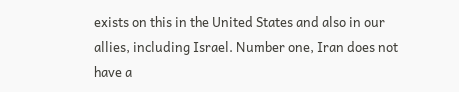exists on this in the United States and also in our allies, including Israel. Number one, Iran does not have a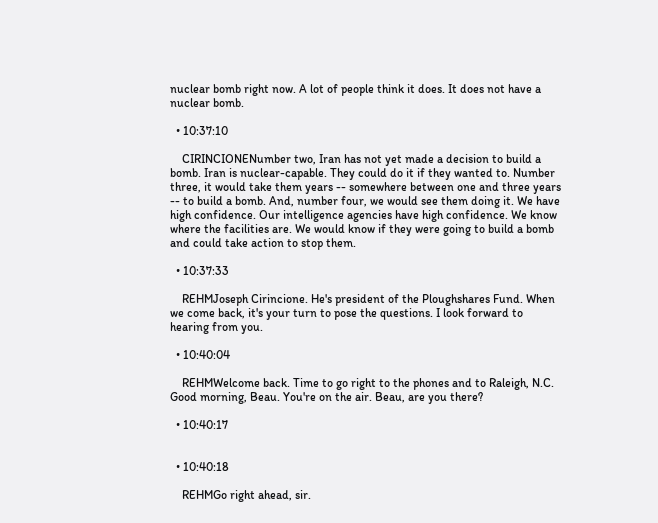nuclear bomb right now. A lot of people think it does. It does not have a nuclear bomb.

  • 10:37:10

    CIRINCIONENumber two, Iran has not yet made a decision to build a bomb. Iran is nuclear-capable. They could do it if they wanted to. Number three, it would take them years -- somewhere between one and three years -- to build a bomb. And, number four, we would see them doing it. We have high confidence. Our intelligence agencies have high confidence. We know where the facilities are. We would know if they were going to build a bomb and could take action to stop them.

  • 10:37:33

    REHMJoseph Cirincione. He's president of the Ploughshares Fund. When we come back, it's your turn to pose the questions. I look forward to hearing from you.

  • 10:40:04

    REHMWelcome back. Time to go right to the phones and to Raleigh, N.C. Good morning, Beau. You're on the air. Beau, are you there?

  • 10:40:17


  • 10:40:18

    REHMGo right ahead, sir.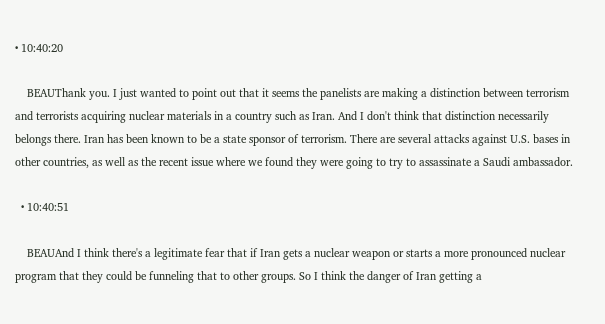• 10:40:20

    BEAUThank you. I just wanted to point out that it seems the panelists are making a distinction between terrorism and terrorists acquiring nuclear materials in a country such as Iran. And I don't think that distinction necessarily belongs there. Iran has been known to be a state sponsor of terrorism. There are several attacks against U.S. bases in other countries, as well as the recent issue where we found they were going to try to assassinate a Saudi ambassador.

  • 10:40:51

    BEAUAnd I think there's a legitimate fear that if Iran gets a nuclear weapon or starts a more pronounced nuclear program that they could be funneling that to other groups. So I think the danger of Iran getting a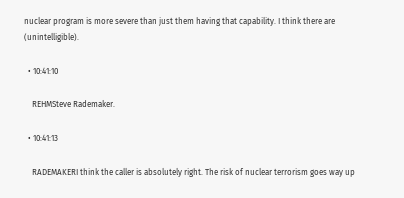nuclear program is more severe than just them having that capability. I think there are (unintelligible).

  • 10:41:10

    REHMSteve Rademaker.

  • 10:41:13

    RADEMAKERI think the caller is absolutely right. The risk of nuclear terrorism goes way up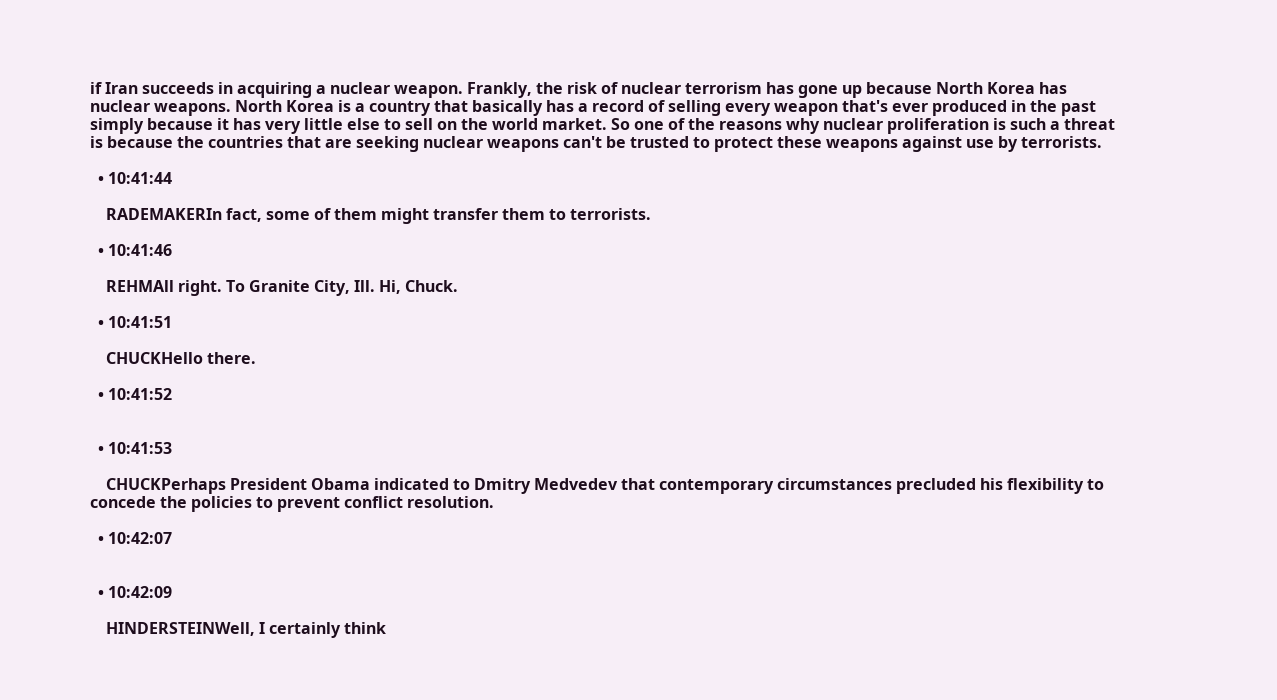if Iran succeeds in acquiring a nuclear weapon. Frankly, the risk of nuclear terrorism has gone up because North Korea has nuclear weapons. North Korea is a country that basically has a record of selling every weapon that's ever produced in the past simply because it has very little else to sell on the world market. So one of the reasons why nuclear proliferation is such a threat is because the countries that are seeking nuclear weapons can't be trusted to protect these weapons against use by terrorists.

  • 10:41:44

    RADEMAKERIn fact, some of them might transfer them to terrorists.

  • 10:41:46

    REHMAll right. To Granite City, Ill. Hi, Chuck.

  • 10:41:51

    CHUCKHello there.

  • 10:41:52


  • 10:41:53

    CHUCKPerhaps President Obama indicated to Dmitry Medvedev that contemporary circumstances precluded his flexibility to concede the policies to prevent conflict resolution.

  • 10:42:07


  • 10:42:09

    HINDERSTEINWell, I certainly think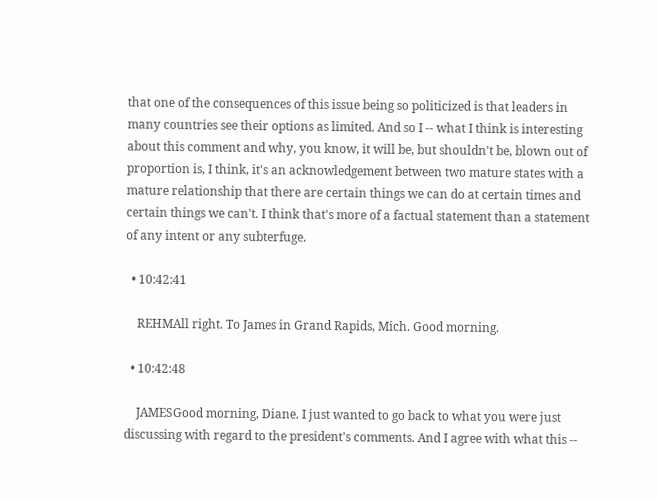that one of the consequences of this issue being so politicized is that leaders in many countries see their options as limited. And so I -- what I think is interesting about this comment and why, you know, it will be, but shouldn't be, blown out of proportion is, I think, it's an acknowledgement between two mature states with a mature relationship that there are certain things we can do at certain times and certain things we can't. I think that's more of a factual statement than a statement of any intent or any subterfuge.

  • 10:42:41

    REHMAll right. To James in Grand Rapids, Mich. Good morning.

  • 10:42:48

    JAMESGood morning, Diane. I just wanted to go back to what you were just discussing with regard to the president's comments. And I agree with what this --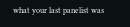what your last panelist was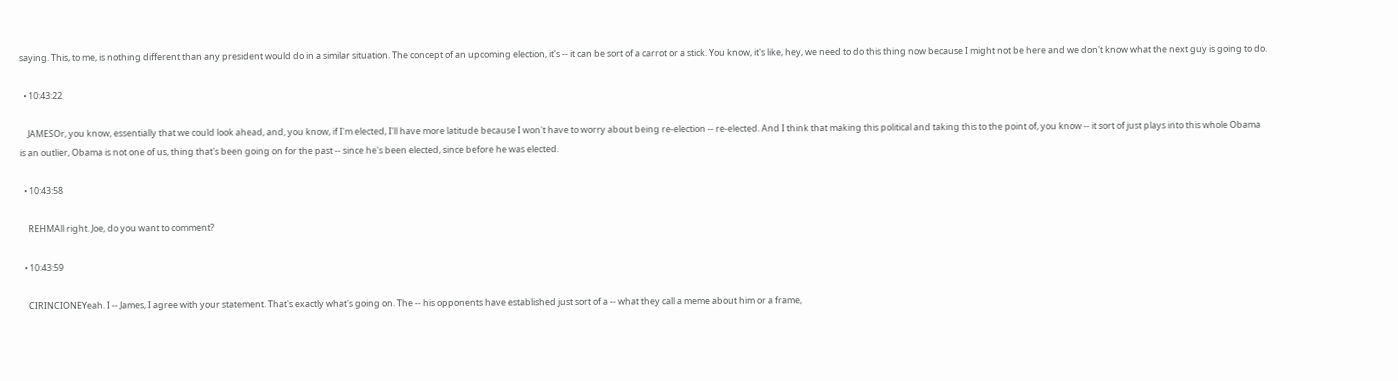saying. This, to me, is nothing different than any president would do in a similar situation. The concept of an upcoming election, it's -- it can be sort of a carrot or a stick. You know, it's like, hey, we need to do this thing now because I might not be here and we don't know what the next guy is going to do.

  • 10:43:22

    JAMESOr, you know, essentially that we could look ahead, and, you know, if I'm elected, I'll have more latitude because I won't have to worry about being re-election -- re-elected. And I think that making this political and taking this to the point of, you know -- it sort of just plays into this whole Obama is an outlier, Obama is not one of us, thing that's been going on for the past -- since he's been elected, since before he was elected.

  • 10:43:58

    REHMAll right. Joe, do you want to comment?

  • 10:43:59

    CIRINCIONEYeah. I -- James, I agree with your statement. That's exactly what's going on. The -- his opponents have established just sort of a -- what they call a meme about him or a frame,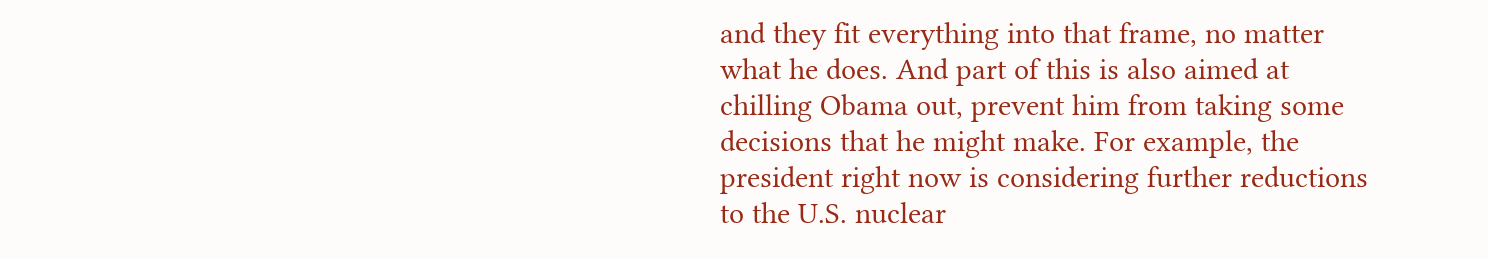and they fit everything into that frame, no matter what he does. And part of this is also aimed at chilling Obama out, prevent him from taking some decisions that he might make. For example, the president right now is considering further reductions to the U.S. nuclear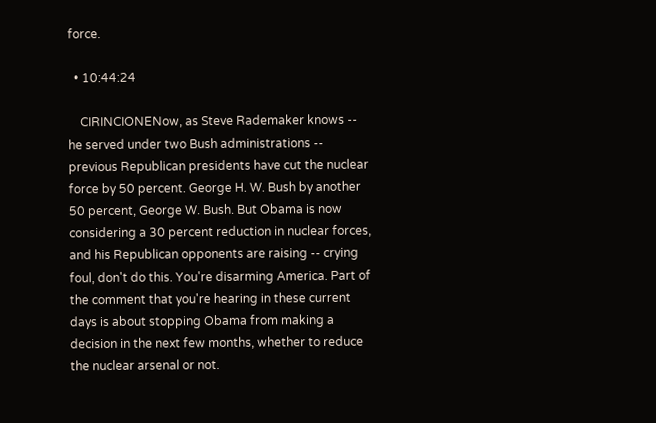force.

  • 10:44:24

    CIRINCIONENow, as Steve Rademaker knows -- he served under two Bush administrations -- previous Republican presidents have cut the nuclear force by 50 percent. George H. W. Bush by another 50 percent, George W. Bush. But Obama is now considering a 30 percent reduction in nuclear forces, and his Republican opponents are raising -- crying foul, don't do this. You're disarming America. Part of the comment that you're hearing in these current days is about stopping Obama from making a decision in the next few months, whether to reduce the nuclear arsenal or not.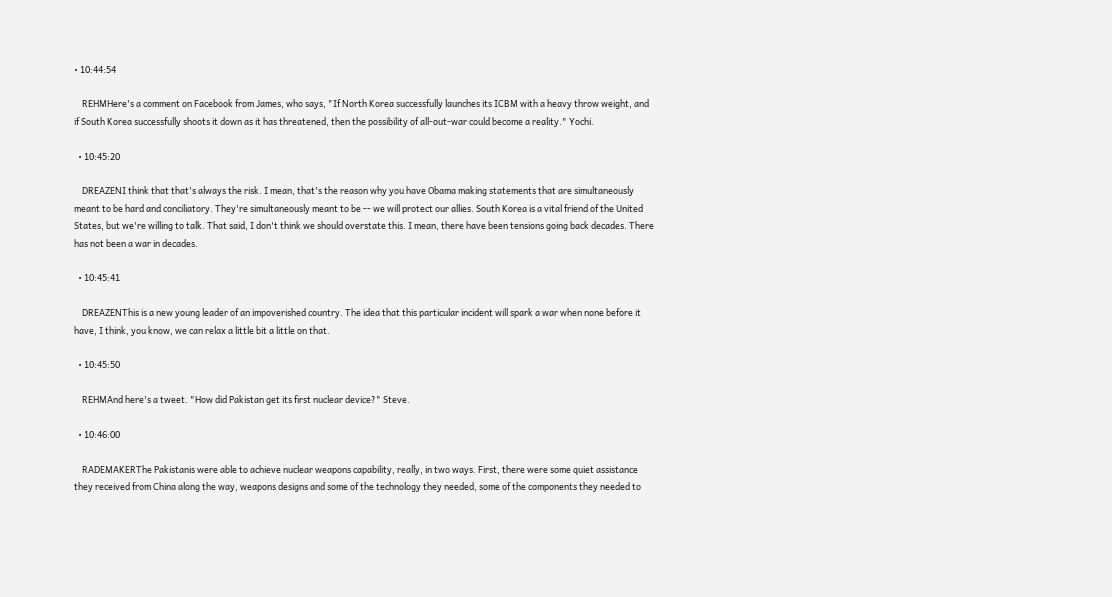• 10:44:54

    REHMHere's a comment on Facebook from James, who says, "If North Korea successfully launches its ICBM with a heavy throw weight, and if South Korea successfully shoots it down as it has threatened, then the possibility of all-out-war could become a reality." Yochi.

  • 10:45:20

    DREAZENI think that that's always the risk. I mean, that's the reason why you have Obama making statements that are simultaneously meant to be hard and conciliatory. They're simultaneously meant to be -- we will protect our allies. South Korea is a vital friend of the United States, but we're willing to talk. That said, I don't think we should overstate this. I mean, there have been tensions going back decades. There has not been a war in decades.

  • 10:45:41

    DREAZENThis is a new young leader of an impoverished country. The idea that this particular incident will spark a war when none before it have, I think, you know, we can relax a little bit a little on that.

  • 10:45:50

    REHMAnd here's a tweet. "How did Pakistan get its first nuclear device?" Steve.

  • 10:46:00

    RADEMAKERThe Pakistanis were able to achieve nuclear weapons capability, really, in two ways. First, there were some quiet assistance they received from China along the way, weapons designs and some of the technology they needed, some of the components they needed to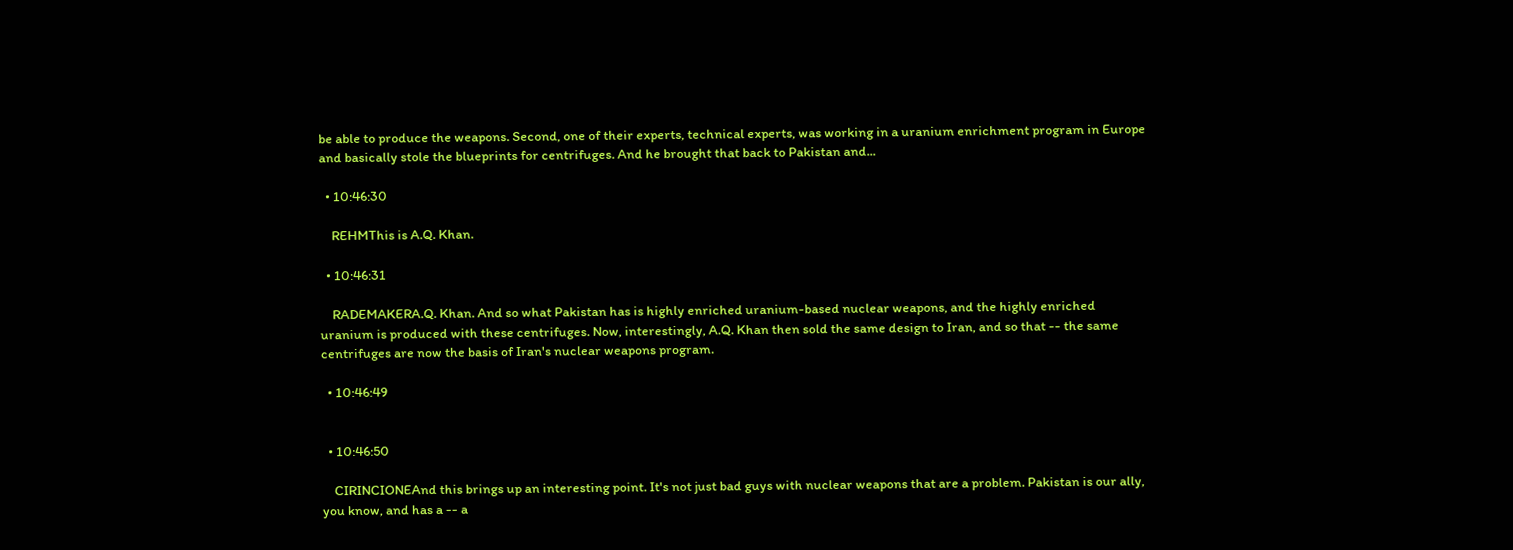be able to produce the weapons. Second, one of their experts, technical experts, was working in a uranium enrichment program in Europe and basically stole the blueprints for centrifuges. And he brought that back to Pakistan and...

  • 10:46:30

    REHMThis is A.Q. Khan.

  • 10:46:31

    RADEMAKERA.Q. Khan. And so what Pakistan has is highly enriched uranium-based nuclear weapons, and the highly enriched uranium is produced with these centrifuges. Now, interestingly, A.Q. Khan then sold the same design to Iran, and so that -- the same centrifuges are now the basis of Iran's nuclear weapons program.

  • 10:46:49


  • 10:46:50

    CIRINCIONEAnd this brings up an interesting point. It's not just bad guys with nuclear weapons that are a problem. Pakistan is our ally, you know, and has a -- a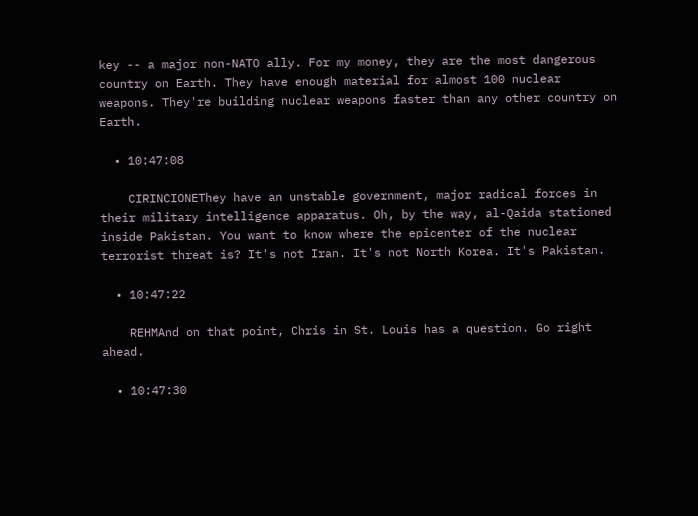key -- a major non-NATO ally. For my money, they are the most dangerous country on Earth. They have enough material for almost 100 nuclear weapons. They're building nuclear weapons faster than any other country on Earth.

  • 10:47:08

    CIRINCIONEThey have an unstable government, major radical forces in their military intelligence apparatus. Oh, by the way, al-Qaida stationed inside Pakistan. You want to know where the epicenter of the nuclear terrorist threat is? It's not Iran. It's not North Korea. It's Pakistan.

  • 10:47:22

    REHMAnd on that point, Chris in St. Louis has a question. Go right ahead.

  • 10:47:30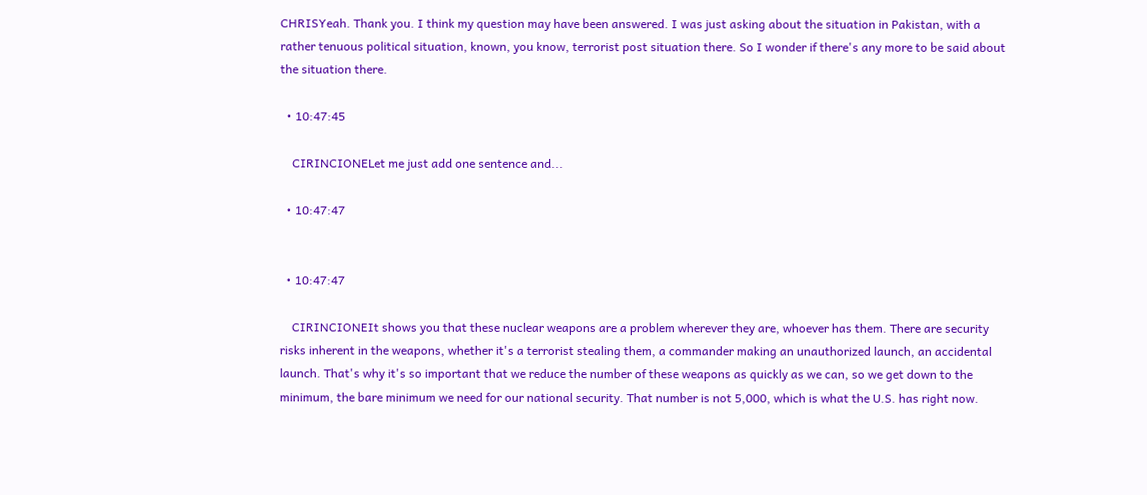CHRISYeah. Thank you. I think my question may have been answered. I was just asking about the situation in Pakistan, with a rather tenuous political situation, known, you know, terrorist post situation there. So I wonder if there's any more to be said about the situation there.

  • 10:47:45

    CIRINCIONELet me just add one sentence and...

  • 10:47:47


  • 10:47:47

    CIRINCIONEIt shows you that these nuclear weapons are a problem wherever they are, whoever has them. There are security risks inherent in the weapons, whether it's a terrorist stealing them, a commander making an unauthorized launch, an accidental launch. That's why it's so important that we reduce the number of these weapons as quickly as we can, so we get down to the minimum, the bare minimum we need for our national security. That number is not 5,000, which is what the U.S. has right now.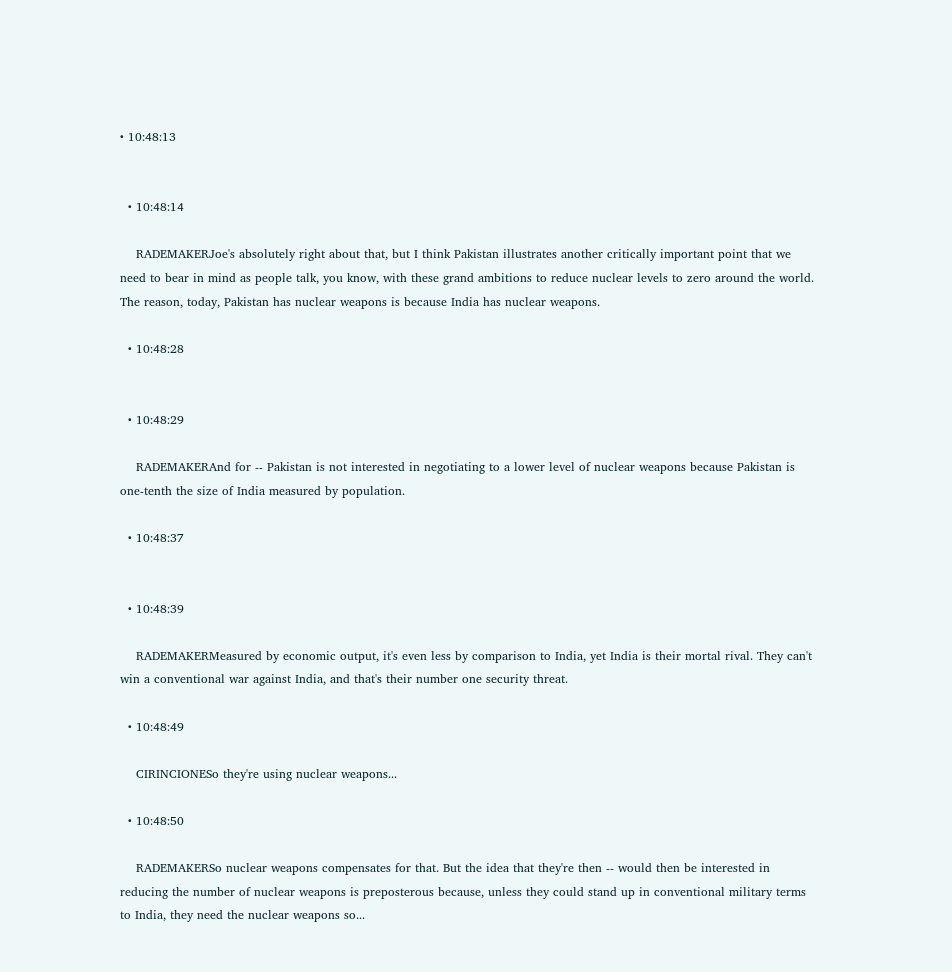• 10:48:13


  • 10:48:14

    RADEMAKERJoe's absolutely right about that, but I think Pakistan illustrates another critically important point that we need to bear in mind as people talk, you know, with these grand ambitions to reduce nuclear levels to zero around the world. The reason, today, Pakistan has nuclear weapons is because India has nuclear weapons.

  • 10:48:28


  • 10:48:29

    RADEMAKERAnd for -- Pakistan is not interested in negotiating to a lower level of nuclear weapons because Pakistan is one-tenth the size of India measured by population.

  • 10:48:37


  • 10:48:39

    RADEMAKERMeasured by economic output, it's even less by comparison to India, yet India is their mortal rival. They can't win a conventional war against India, and that's their number one security threat.

  • 10:48:49

    CIRINCIONESo they're using nuclear weapons...

  • 10:48:50

    RADEMAKERSo nuclear weapons compensates for that. But the idea that they're then -- would then be interested in reducing the number of nuclear weapons is preposterous because, unless they could stand up in conventional military terms to India, they need the nuclear weapons so...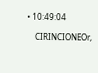• 10:49:04

    CIRINCIONEOr,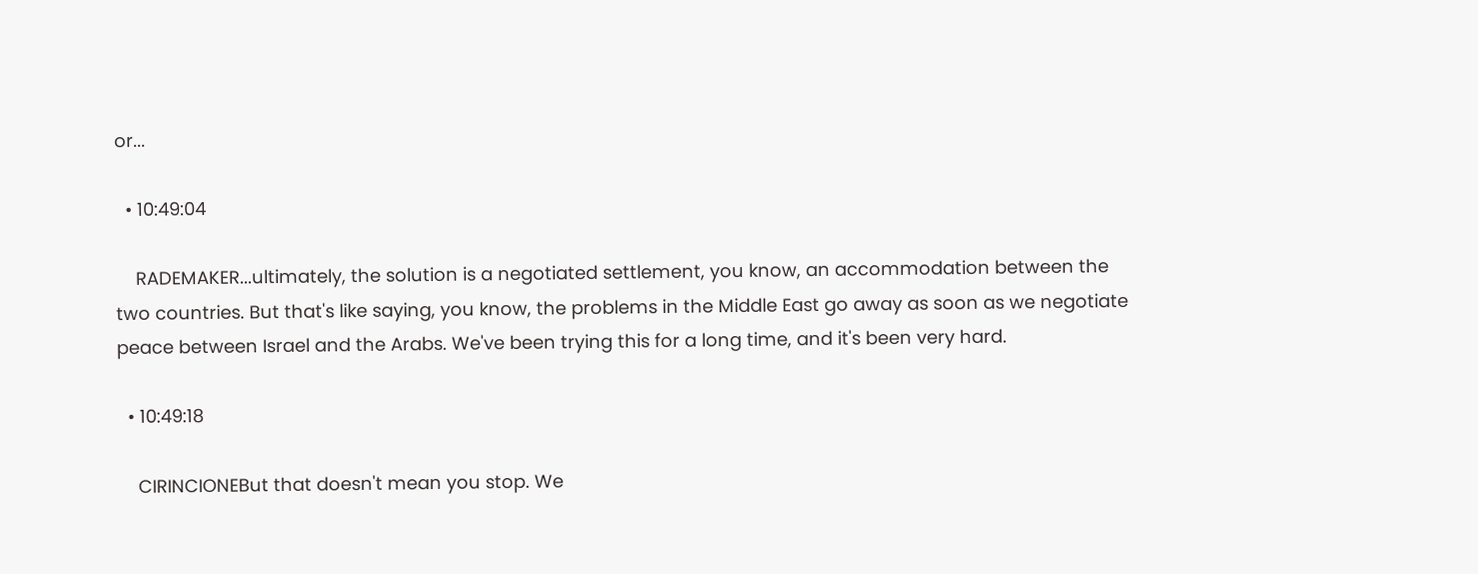or...

  • 10:49:04

    RADEMAKER...ultimately, the solution is a negotiated settlement, you know, an accommodation between the two countries. But that's like saying, you know, the problems in the Middle East go away as soon as we negotiate peace between Israel and the Arabs. We've been trying this for a long time, and it's been very hard.

  • 10:49:18

    CIRINCIONEBut that doesn't mean you stop. We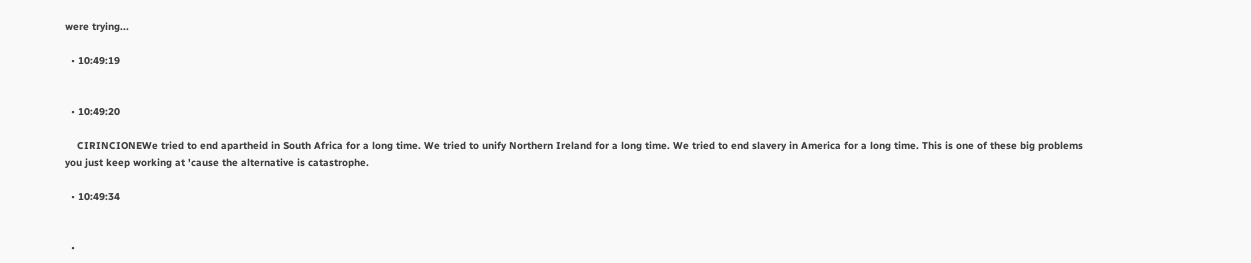were trying...

  • 10:49:19


  • 10:49:20

    CIRINCIONEWe tried to end apartheid in South Africa for a long time. We tried to unify Northern Ireland for a long time. We tried to end slavery in America for a long time. This is one of these big problems you just keep working at 'cause the alternative is catastrophe.

  • 10:49:34


  •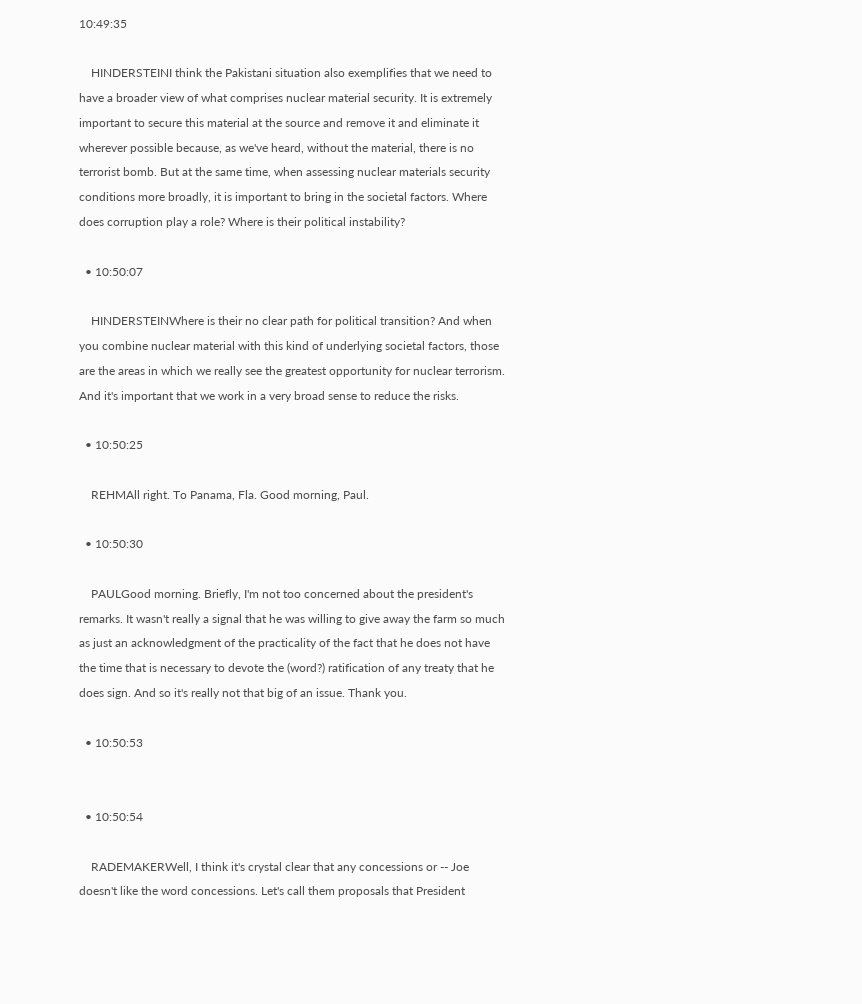10:49:35

    HINDERSTEINI think the Pakistani situation also exemplifies that we need to have a broader view of what comprises nuclear material security. It is extremely important to secure this material at the source and remove it and eliminate it wherever possible because, as we've heard, without the material, there is no terrorist bomb. But at the same time, when assessing nuclear materials security conditions more broadly, it is important to bring in the societal factors. Where does corruption play a role? Where is their political instability?

  • 10:50:07

    HINDERSTEINWhere is their no clear path for political transition? And when you combine nuclear material with this kind of underlying societal factors, those are the areas in which we really see the greatest opportunity for nuclear terrorism. And it's important that we work in a very broad sense to reduce the risks.

  • 10:50:25

    REHMAll right. To Panama, Fla. Good morning, Paul.

  • 10:50:30

    PAULGood morning. Briefly, I'm not too concerned about the president's remarks. It wasn't really a signal that he was willing to give away the farm so much as just an acknowledgment of the practicality of the fact that he does not have the time that is necessary to devote the (word?) ratification of any treaty that he does sign. And so it's really not that big of an issue. Thank you.

  • 10:50:53


  • 10:50:54

    RADEMAKERWell, I think it's crystal clear that any concessions or -- Joe doesn't like the word concessions. Let's call them proposals that President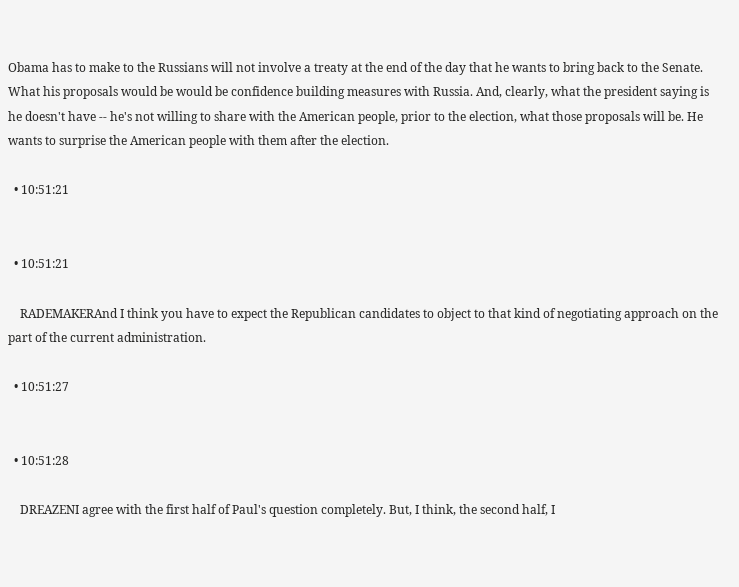Obama has to make to the Russians will not involve a treaty at the end of the day that he wants to bring back to the Senate. What his proposals would be would be confidence building measures with Russia. And, clearly, what the president saying is he doesn't have -- he's not willing to share with the American people, prior to the election, what those proposals will be. He wants to surprise the American people with them after the election.

  • 10:51:21


  • 10:51:21

    RADEMAKERAnd I think you have to expect the Republican candidates to object to that kind of negotiating approach on the part of the current administration.

  • 10:51:27


  • 10:51:28

    DREAZENI agree with the first half of Paul's question completely. But, I think, the second half, I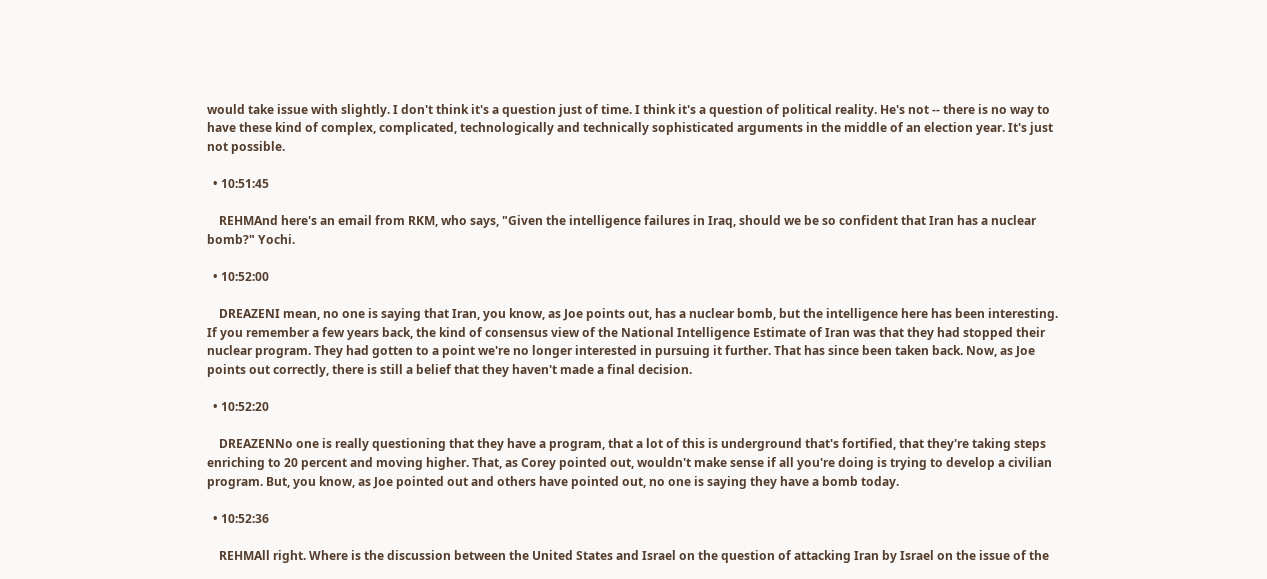would take issue with slightly. I don't think it's a question just of time. I think it's a question of political reality. He's not -- there is no way to have these kind of complex, complicated, technologically and technically sophisticated arguments in the middle of an election year. It's just not possible.

  • 10:51:45

    REHMAnd here's an email from RKM, who says, "Given the intelligence failures in Iraq, should we be so confident that Iran has a nuclear bomb?" Yochi.

  • 10:52:00

    DREAZENI mean, no one is saying that Iran, you know, as Joe points out, has a nuclear bomb, but the intelligence here has been interesting. If you remember a few years back, the kind of consensus view of the National Intelligence Estimate of Iran was that they had stopped their nuclear program. They had gotten to a point we're no longer interested in pursuing it further. That has since been taken back. Now, as Joe points out correctly, there is still a belief that they haven't made a final decision.

  • 10:52:20

    DREAZENNo one is really questioning that they have a program, that a lot of this is underground that's fortified, that they're taking steps enriching to 20 percent and moving higher. That, as Corey pointed out, wouldn't make sense if all you're doing is trying to develop a civilian program. But, you know, as Joe pointed out and others have pointed out, no one is saying they have a bomb today.

  • 10:52:36

    REHMAll right. Where is the discussion between the United States and Israel on the question of attacking Iran by Israel on the issue of the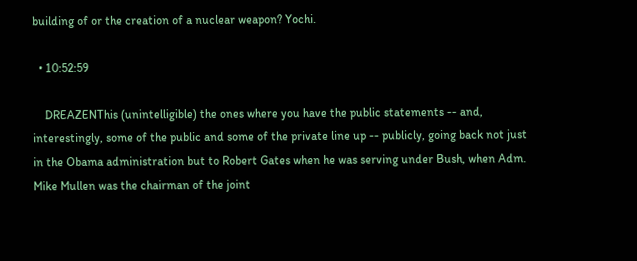building of or the creation of a nuclear weapon? Yochi.

  • 10:52:59

    DREAZENThis (unintelligible) the ones where you have the public statements -- and, interestingly, some of the public and some of the private line up -- publicly, going back not just in the Obama administration but to Robert Gates when he was serving under Bush, when Adm. Mike Mullen was the chairman of the joint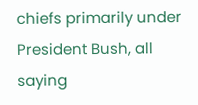chiefs primarily under President Bush, all saying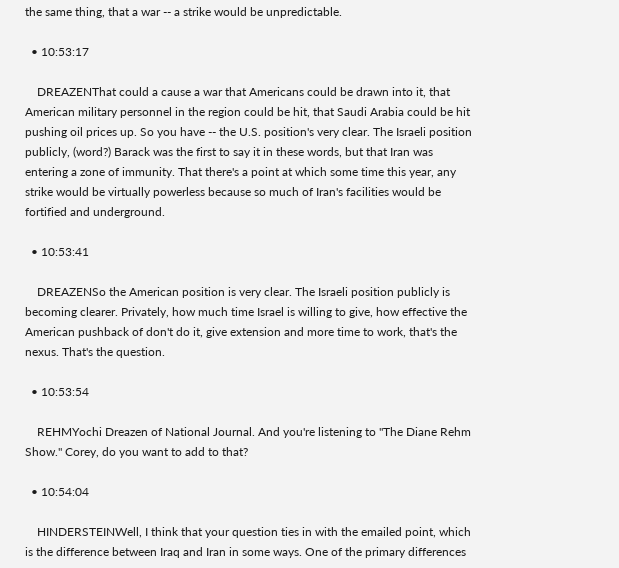the same thing, that a war -- a strike would be unpredictable.

  • 10:53:17

    DREAZENThat could a cause a war that Americans could be drawn into it, that American military personnel in the region could be hit, that Saudi Arabia could be hit pushing oil prices up. So you have -- the U.S. position's very clear. The Israeli position publicly, (word?) Barack was the first to say it in these words, but that Iran was entering a zone of immunity. That there's a point at which some time this year, any strike would be virtually powerless because so much of Iran's facilities would be fortified and underground.

  • 10:53:41

    DREAZENSo the American position is very clear. The Israeli position publicly is becoming clearer. Privately, how much time Israel is willing to give, how effective the American pushback of don't do it, give extension and more time to work, that's the nexus. That's the question.

  • 10:53:54

    REHMYochi Dreazen of National Journal. And you're listening to "The Diane Rehm Show." Corey, do you want to add to that?

  • 10:54:04

    HINDERSTEINWell, I think that your question ties in with the emailed point, which is the difference between Iraq and Iran in some ways. One of the primary differences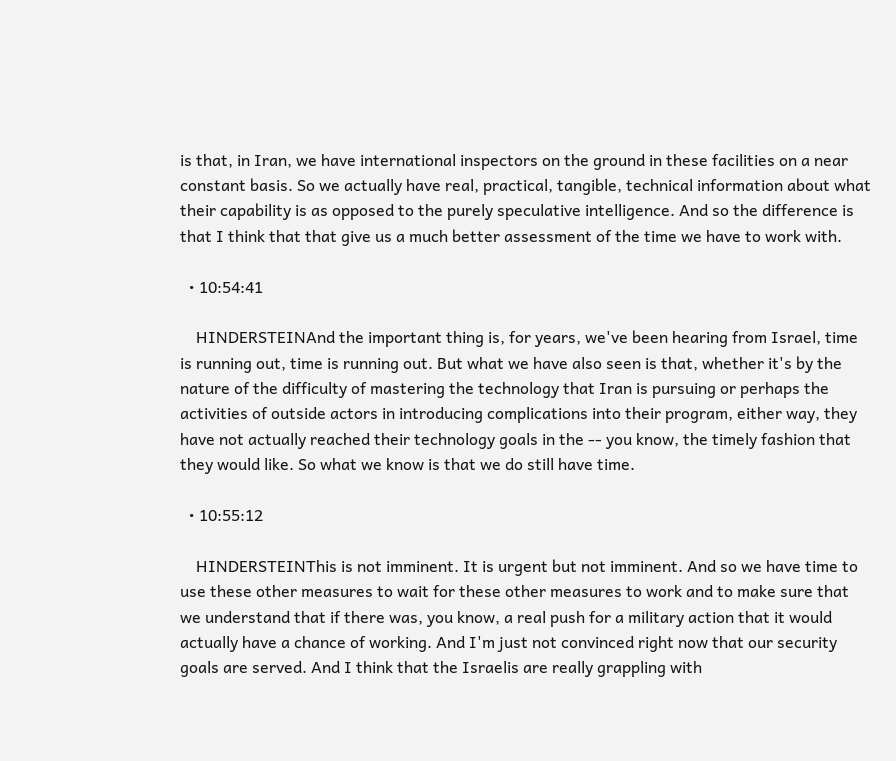is that, in Iran, we have international inspectors on the ground in these facilities on a near constant basis. So we actually have real, practical, tangible, technical information about what their capability is as opposed to the purely speculative intelligence. And so the difference is that I think that that give us a much better assessment of the time we have to work with.

  • 10:54:41

    HINDERSTEINAnd the important thing is, for years, we've been hearing from Israel, time is running out, time is running out. But what we have also seen is that, whether it's by the nature of the difficulty of mastering the technology that Iran is pursuing or perhaps the activities of outside actors in introducing complications into their program, either way, they have not actually reached their technology goals in the -- you know, the timely fashion that they would like. So what we know is that we do still have time.

  • 10:55:12

    HINDERSTEINThis is not imminent. It is urgent but not imminent. And so we have time to use these other measures to wait for these other measures to work and to make sure that we understand that if there was, you know, a real push for a military action that it would actually have a chance of working. And I'm just not convinced right now that our security goals are served. And I think that the Israelis are really grappling with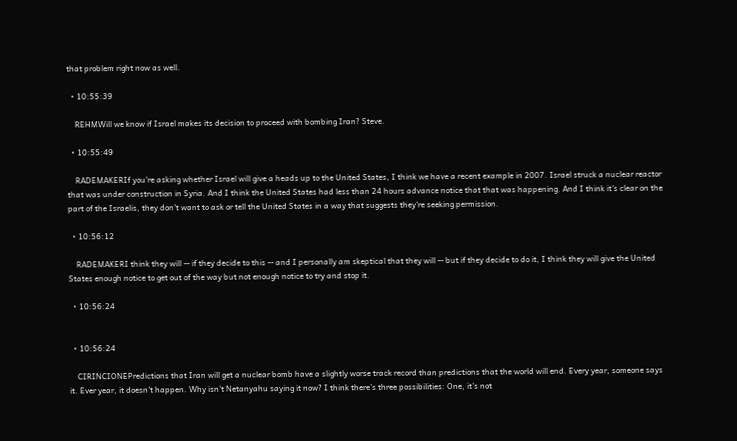that problem right now as well.

  • 10:55:39

    REHMWill we know if Israel makes its decision to proceed with bombing Iran? Steve.

  • 10:55:49

    RADEMAKERIf you're asking whether Israel will give a heads up to the United States, I think we have a recent example in 2007. Israel struck a nuclear reactor that was under construction in Syria. And I think the United States had less than 24 hours advance notice that that was happening. And I think it's clear on the part of the Israelis, they don't want to ask or tell the United States in a way that suggests they're seeking permission.

  • 10:56:12

    RADEMAKERI think they will -- if they decide to this -- and I personally am skeptical that they will -- but if they decide to do it, I think they will give the United States enough notice to get out of the way but not enough notice to try and stop it.

  • 10:56:24


  • 10:56:24

    CIRINCIONEPredictions that Iran will get a nuclear bomb have a slightly worse track record than predictions that the world will end. Every year, someone says it. Ever year, it doesn't happen. Why isn't Netanyahu saying it now? I think there's three possibilities: One, it's not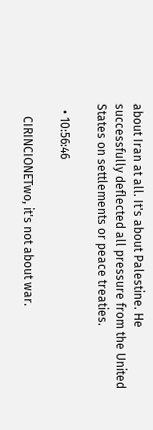about Iran at all. It's about Palestine. He successfully deflected all pressure from the United States on settlements or peace treaties.

  • 10:56:46

    CIRINCIONETwo, it's not about war.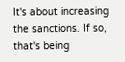It's about increasing the sanctions. If so, that's being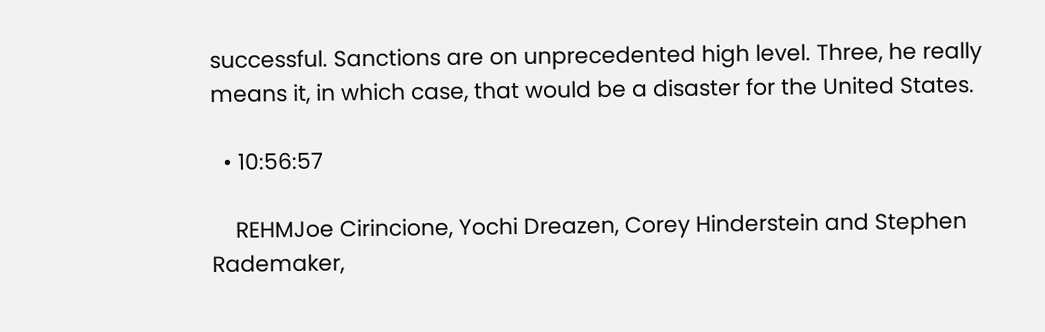successful. Sanctions are on unprecedented high level. Three, he really means it, in which case, that would be a disaster for the United States.

  • 10:56:57

    REHMJoe Cirincione, Yochi Dreazen, Corey Hinderstein and Stephen Rademaker,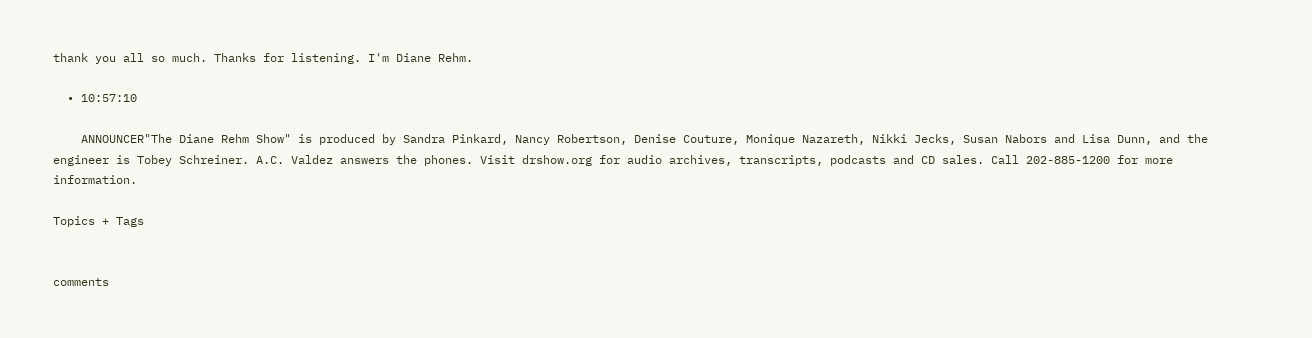thank you all so much. Thanks for listening. I'm Diane Rehm.

  • 10:57:10

    ANNOUNCER"The Diane Rehm Show" is produced by Sandra Pinkard, Nancy Robertson, Denise Couture, Monique Nazareth, Nikki Jecks, Susan Nabors and Lisa Dunn, and the engineer is Tobey Schreiner. A.C. Valdez answers the phones. Visit drshow.org for audio archives, transcripts, podcasts and CD sales. Call 202-885-1200 for more information.

Topics + Tags


comments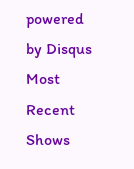powered by Disqus
Most Recent Shows